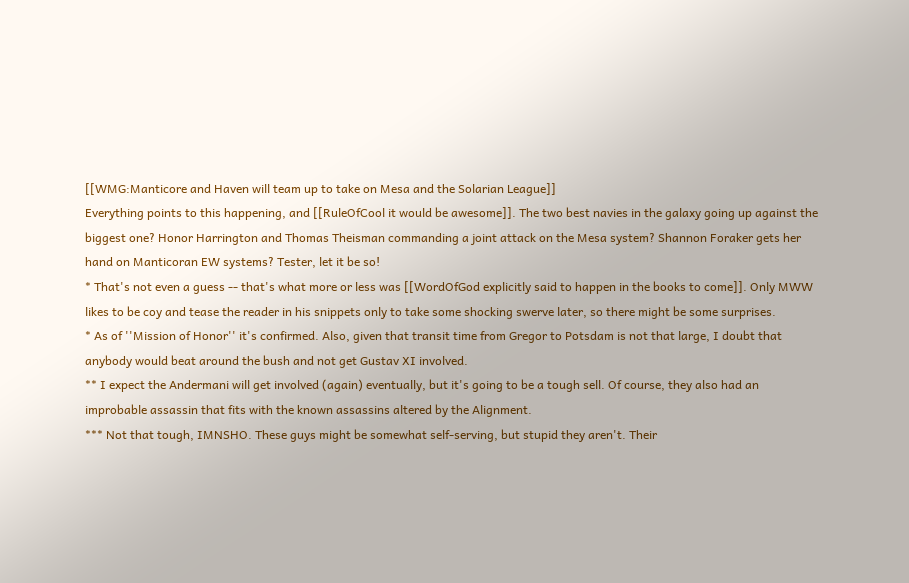[[WMG:Manticore and Haven will team up to take on Mesa and the Solarian League]]
Everything points to this happening, and [[RuleOfCool it would be awesome]]. The two best navies in the galaxy going up against the biggest one? Honor Harrington and Thomas Theisman commanding a joint attack on the Mesa system? Shannon Foraker gets her hand on Manticoran EW systems? Tester, let it be so!
* That's not even a guess -- that's what more or less was [[WordOfGod explicitly said to happen in the books to come]]. Only MWW likes to be coy and tease the reader in his snippets only to take some shocking swerve later, so there might be some surprises.
* As of ''Mission of Honor'' it's confirmed. Also, given that transit time from Gregor to Potsdam is not that large, I doubt that anybody would beat around the bush and not get Gustav XI involved.
** I expect the Andermani will get involved (again) eventually, but it's going to be a tough sell. Of course, they also had an improbable assassin that fits with the known assassins altered by the Alignment.
*** Not that tough, IMNSHO. These guys might be somewhat self-serving, but stupid they aren't. Their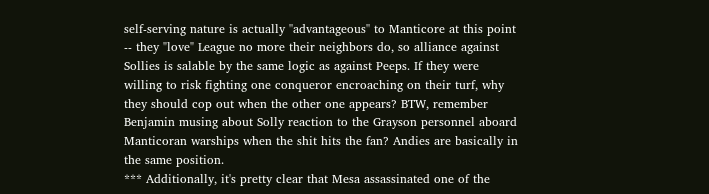self-serving nature is actually ''advantageous'' to Manticore at this point -- they "love" League no more their neighbors do, so alliance against Sollies is salable by the same logic as against Peeps. If they were willing to risk fighting one conqueror encroaching on their turf, why they should cop out when the other one appears? BTW, remember Benjamin musing about Solly reaction to the Grayson personnel aboard Manticoran warships when the shit hits the fan? Andies are basically in the same position.
*** Additionally, it's pretty clear that Mesa assassinated one of the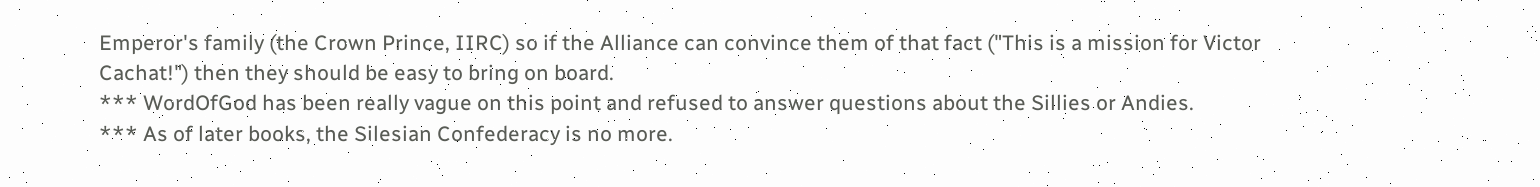Emperor's family (the Crown Prince, IIRC) so if the Alliance can convince them of that fact ("This is a mission for Victor Cachat!") then they should be easy to bring on board.
*** WordOfGod has been really vague on this point and refused to answer questions about the Sillies or Andies.
*** As of later books, the Silesian Confederacy is no more.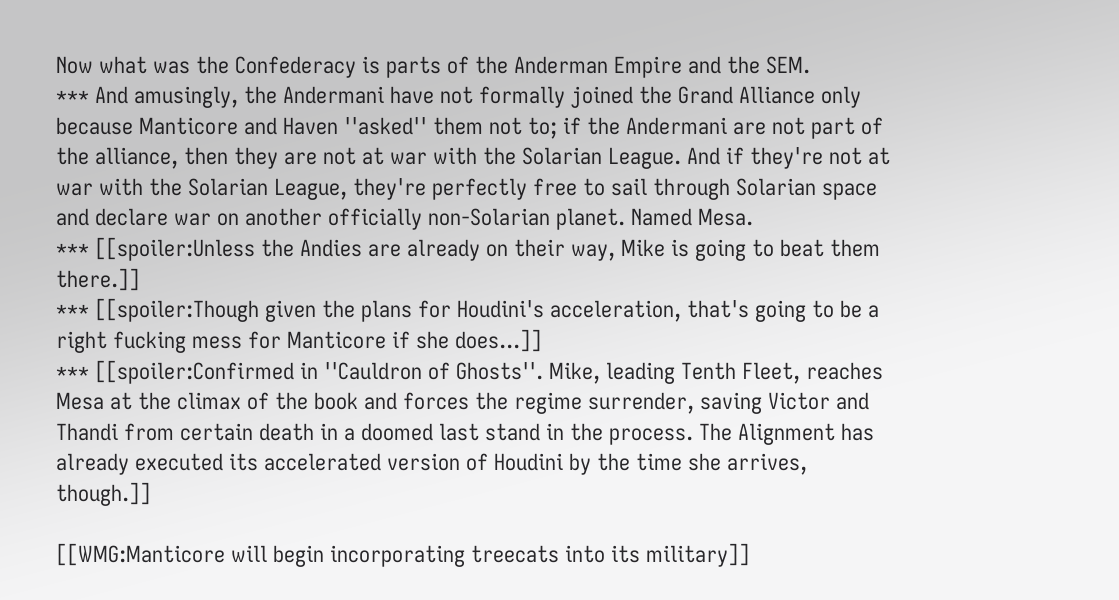Now what was the Confederacy is parts of the Anderman Empire and the SEM.
*** And amusingly, the Andermani have not formally joined the Grand Alliance only because Manticore and Haven ''asked'' them not to; if the Andermani are not part of the alliance, then they are not at war with the Solarian League. And if they're not at war with the Solarian League, they're perfectly free to sail through Solarian space and declare war on another officially non-Solarian planet. Named Mesa.
*** [[spoiler:Unless the Andies are already on their way, Mike is going to beat them there.]]
*** [[spoiler:Though given the plans for Houdini's acceleration, that's going to be a right fucking mess for Manticore if she does...]]
*** [[spoiler:Confirmed in ''Cauldron of Ghosts''. Mike, leading Tenth Fleet, reaches Mesa at the climax of the book and forces the regime surrender, saving Victor and Thandi from certain death in a doomed last stand in the process. The Alignment has already executed its accelerated version of Houdini by the time she arrives, though.]]

[[WMG:Manticore will begin incorporating treecats into its military]]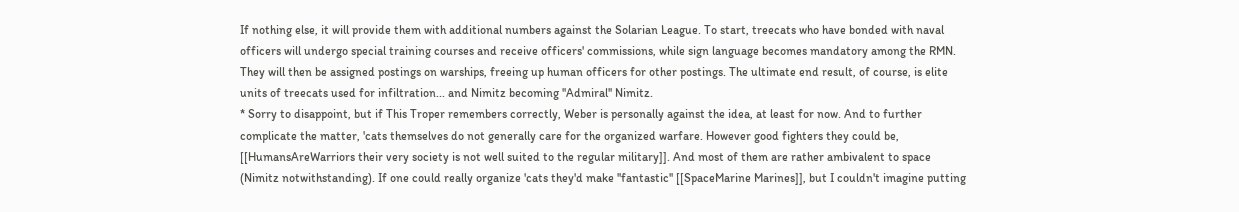If nothing else, it will provide them with additional numbers against the Solarian League. To start, treecats who have bonded with naval officers will undergo special training courses and receive officers' commissions, while sign language becomes mandatory among the RMN. They will then be assigned postings on warships, freeing up human officers for other postings. The ultimate end result, of course, is elite units of treecats used for infiltration... and Nimitz becoming ''Admiral'' Nimitz.
* Sorry to disappoint, but if This Troper remembers correctly, Weber is personally against the idea, at least for now. And to further complicate the matter, 'cats themselves do not generally care for the organized warfare. However good fighters they could be, [[HumansAreWarriors their very society is not well suited to the regular military]]. And most of them are rather ambivalent to space (Nimitz notwithstanding). If one could really organize 'cats they'd make ''fantastic'' [[SpaceMarine Marines]], but I couldn't imagine putting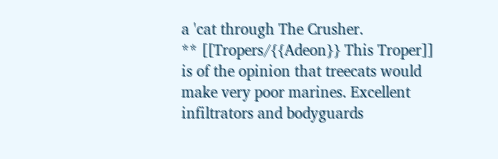a 'cat through The Crusher.
** [[Tropers/{{Adeon}} This Troper]] is of the opinion that treecats would make very poor marines. Excellent infiltrators and bodyguards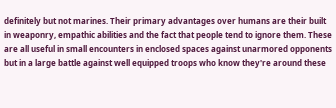definitely but not marines. Their primary advantages over humans are their built in weaponry, empathic abilities and the fact that people tend to ignore them. These are all useful in small encounters in enclosed spaces against unarmored opponents but in a large battle against well equipped troops who know they're around these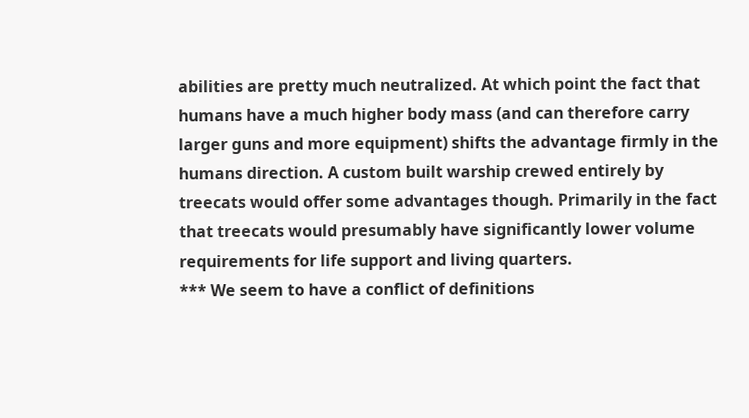abilities are pretty much neutralized. At which point the fact that humans have a much higher body mass (and can therefore carry larger guns and more equipment) shifts the advantage firmly in the humans direction. A custom built warship crewed entirely by treecats would offer some advantages though. Primarily in the fact that treecats would presumably have significantly lower volume requirements for life support and living quarters.
*** We seem to have a conflict of definitions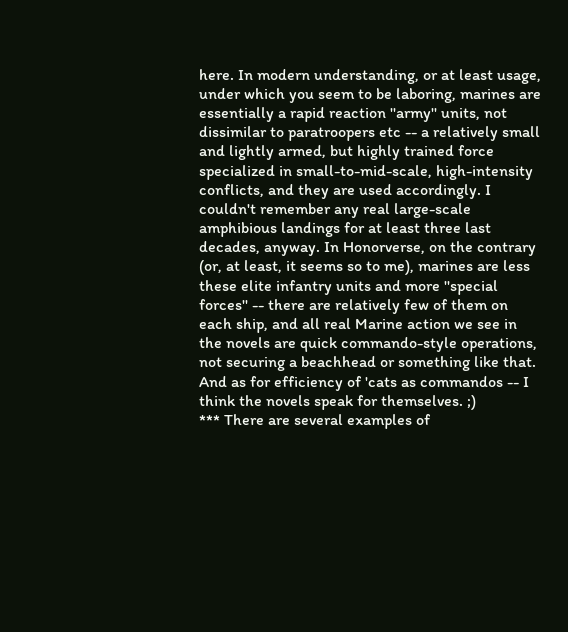here. In modern understanding, or at least usage, under which you seem to be laboring, marines are essentially a rapid reaction ''army'' units, not dissimilar to paratroopers etc -- a relatively small and lightly armed, but highly trained force specialized in small-to-mid-scale, high-intensity conflicts, and they are used accordingly. I couldn't remember any real large-scale amphibious landings for at least three last decades, anyway. In Honorverse, on the contrary (or, at least, it seems so to me), marines are less these elite infantry units and more ''special forces'' -- there are relatively few of them on each ship, and all real Marine action we see in the novels are quick commando-style operations, not securing a beachhead or something like that. And as for efficiency of 'cats as commandos -- I think the novels speak for themselves. ;)
*** There are several examples of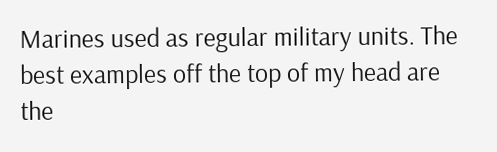Marines used as regular military units. The best examples off the top of my head are the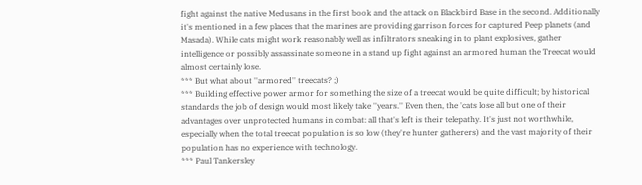fight against the native Medusans in the first book and the attack on Blackbird Base in the second. Additionally it's mentioned in a few places that the marines are providing garrison forces for captured Peep planets (and Masada). While cats might work reasonably well as infiltrators sneaking in to plant explosives, gather intelligence or possibly assassinate someone in a stand up fight against an armored human the Treecat would almost certainly lose.
*** But what about ''armored'' treecats? ;)
*** Building effective power armor for something the size of a treecat would be quite difficult; by historical standards the job of design would most likely take ''years.'' Even then, the 'cats lose all but one of their advantages over unprotected humans in combat: all that's left is their telepathy. It's just not worthwhile, especially when the total treecat population is so low (they're hunter gatherers) and the vast majority of their population has no experience with technology.
*** Paul Tankersley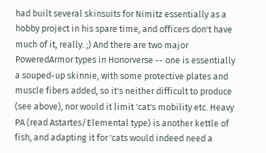had built several skinsuits for Nimitz essentially as a hobby project in his spare time, and officers don't have much of it, really. ;) And there are two major PoweredArmor types in Honorverse -- one is essentially a souped-up skinnie, with some protective plates and muscle fibers added, so it's neither difficult to produce (see above), nor would it limit 'cat's mobility etc. Heavy PA (read Astartes/Elemental type) is another kettle of fish, and adapting it for 'cats would indeed need a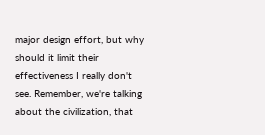major design effort, but why should it limit their effectiveness I really don't see. Remember, we're talking about the civilization, that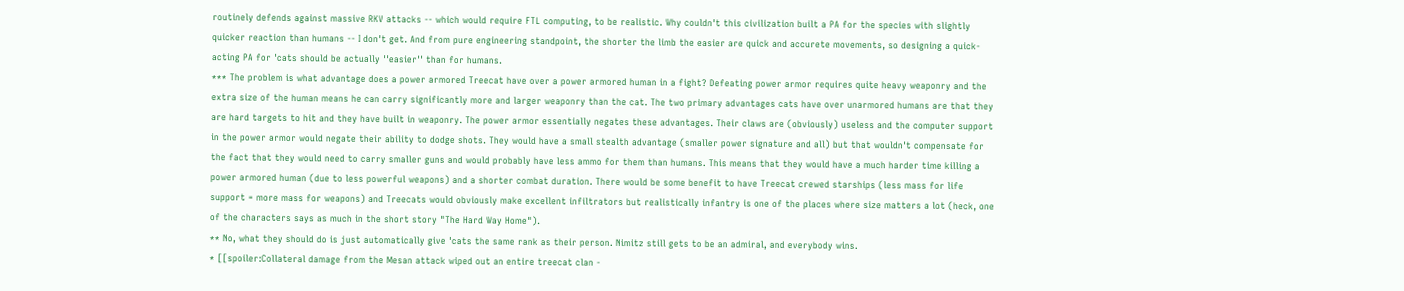routinely defends against massive RKV attacks -- which would require FTL computing, to be realistic. Why couldn't this civilization built a PA for the species with slightly quicker reaction than humans -- I don't get. And from pure engineering standpoint, the shorter the limb the easier are quick and accurete movements, so designing a quick-acting PA for 'cats should be actually ''easier'' than for humans.
*** The problem is what advantage does a power armored Treecat have over a power armored human in a fight? Defeating power armor requires quite heavy weaponry and the extra size of the human means he can carry significantly more and larger weaponry than the cat. The two primary advantages cats have over unarmored humans are that they are hard targets to hit and they have built in weaponry. The power armor essentially negates these advantages. Their claws are (obviously) useless and the computer support in the power armor would negate their ability to dodge shots. They would have a small stealth advantage (smaller power signature and all) but that wouldn't compensate for the fact that they would need to carry smaller guns and would probably have less ammo for them than humans. This means that they would have a much harder time killing a power armored human (due to less powerful weapons) and a shorter combat duration. There would be some benefit to have Treecat crewed starships (less mass for life support = more mass for weapons) and Treecats would obviously make excellent infiltrators but realistically infantry is one of the places where size matters a lot (heck, one of the characters says as much in the short story "The Hard Way Home").
** No, what they should do is just automatically give 'cats the same rank as their person. Nimitz still gets to be an admiral, and everybody wins.
* [[spoiler:Collateral damage from the Mesan attack wiped out an entire treecat clan -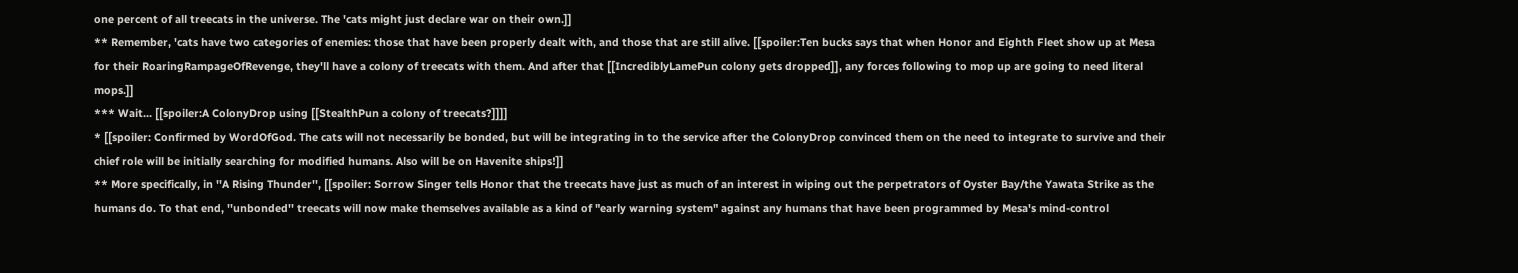one percent of all treecats in the universe. The 'cats might just declare war on their own.]]
** Remember, 'cats have two categories of enemies: those that have been properly dealt with, and those that are still alive. [[spoiler:Ten bucks says that when Honor and Eighth Fleet show up at Mesa for their RoaringRampageOfRevenge, they'll have a colony of treecats with them. And after that [[IncrediblyLamePun colony gets dropped]], any forces following to mop up are going to need literal mops.]]
*** Wait... [[spoiler:A ColonyDrop using [[StealthPun a colony of treecats?]]]]
* [[spoiler: Confirmed by WordOfGod. The cats will not necessarily be bonded, but will be integrating in to the service after the ColonyDrop convinced them on the need to integrate to survive and their chief role will be initially searching for modified humans. Also will be on Havenite ships!]]
** More specifically, in ''A Rising Thunder'', [[spoiler: Sorrow Singer tells Honor that the treecats have just as much of an interest in wiping out the perpetrators of Oyster Bay/the Yawata Strike as the humans do. To that end, ''unbonded'' treecats will now make themselves available as a kind of "early warning system" against any humans that have been programmed by Mesa's mind-control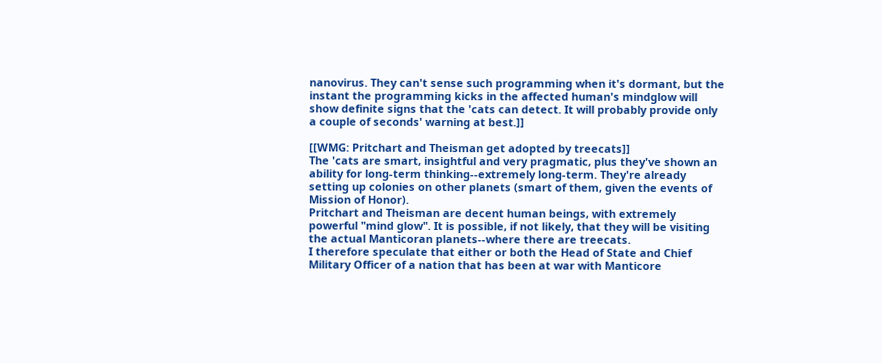nanovirus. They can't sense such programming when it's dormant, but the instant the programming kicks in the affected human's mindglow will show definite signs that the 'cats can detect. It will probably provide only a couple of seconds' warning at best.]]

[[WMG: Pritchart and Theisman get adopted by treecats]]
The 'cats are smart, insightful and very pragmatic, plus they've shown an ability for long-term thinking--extremely long-term. They're already setting up colonies on other planets (smart of them, given the events of Mission of Honor).
Pritchart and Theisman are decent human beings, with extremely powerful "mind glow". It is possible, if not likely, that they will be visiting the actual Manticoran planets--where there are treecats.
I therefore speculate that either or both the Head of State and Chief Military Officer of a nation that has been at war with Manticore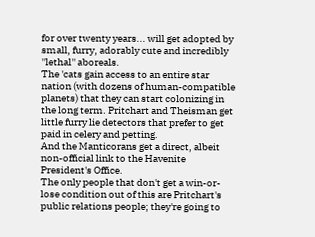for over twenty years... will get adopted by small, furry, adorably cute and incredibly ''lethal'' aboreals.
The 'cats gain access to an entire star nation (with dozens of human-compatible planets) that they can start colonizing in the long term. Pritchart and Theisman get little furry lie detectors that prefer to get paid in celery and petting.
And the Manticorans get a direct, albeit non-official link to the Havenite President's Office.
The only people that don't get a win-or-lose condition out of this are Pritchart's public relations people; they're going to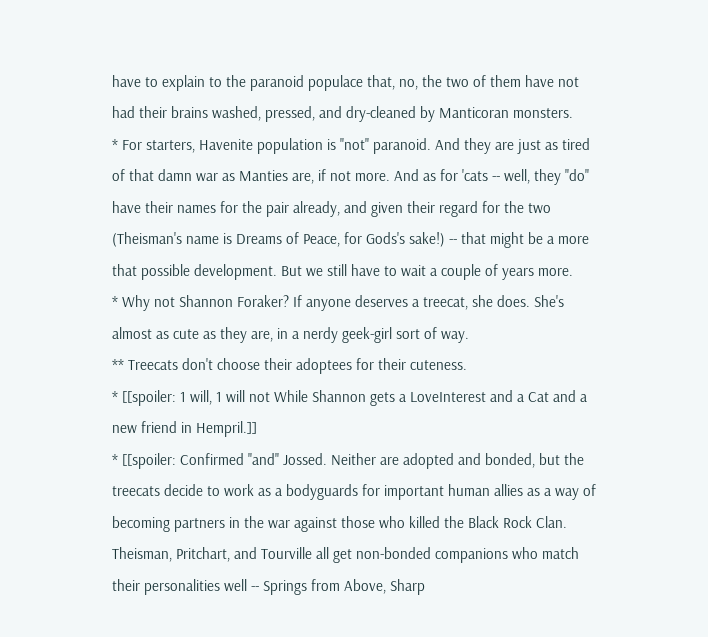have to explain to the paranoid populace that, no, the two of them have not had their brains washed, pressed, and dry-cleaned by Manticoran monsters.
* For starters, Havenite population is ''not'' paranoid. And they are just as tired of that damn war as Manties are, if not more. And as for 'cats -- well, they ''do'' have their names for the pair already, and given their regard for the two (Theisman's name is Dreams of Peace, for Gods's sake!) -- that might be a more that possible development. But we still have to wait a couple of years more.
* Why not Shannon Foraker? If anyone deserves a treecat, she does. She's almost as cute as they are, in a nerdy geek-girl sort of way.
** Treecats don't choose their adoptees for their cuteness.
* [[spoiler: 1 will, 1 will not While Shannon gets a LoveInterest and a Cat and a new friend in Hempril.]]
* [[spoiler: Confirmed ''and'' Jossed. Neither are adopted and bonded, but the treecats decide to work as a bodyguards for important human allies as a way of becoming partners in the war against those who killed the Black Rock Clan. Theisman, Pritchart, and Tourville all get non-bonded companions who match their personalities well -- Springs from Above, Sharp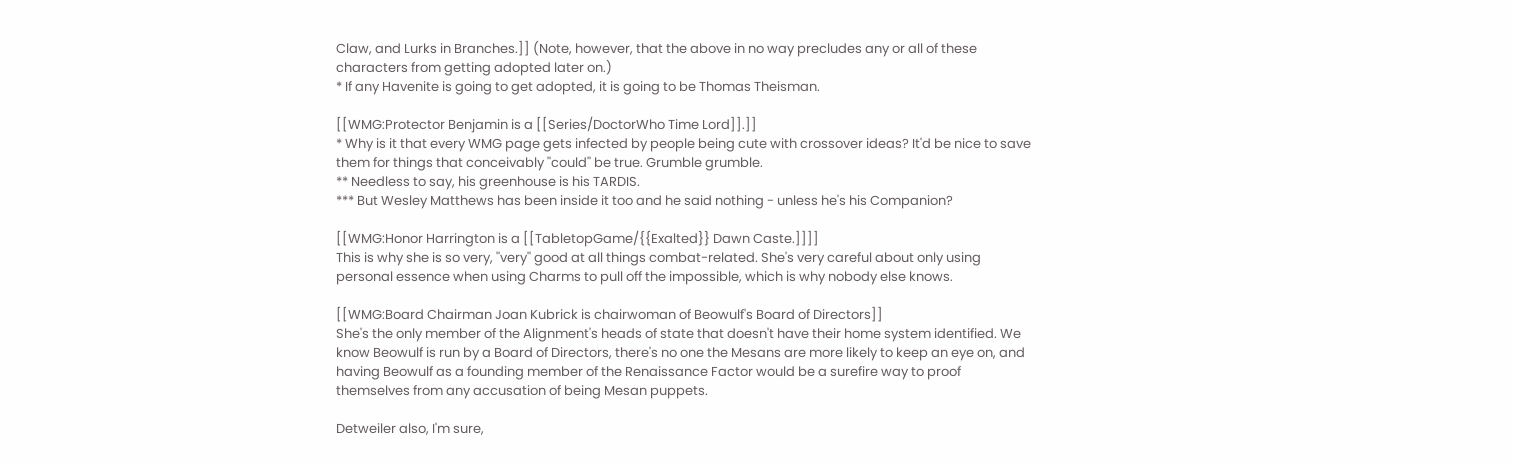Claw, and Lurks in Branches.]] (Note, however, that the above in no way precludes any or all of these characters from getting adopted later on.)
* If any Havenite is going to get adopted, it is going to be Thomas Theisman.

[[WMG:Protector Benjamin is a [[Series/DoctorWho Time Lord]].]]
* Why is it that every WMG page gets infected by people being cute with crossover ideas? It'd be nice to save them for things that conceivably ''could'' be true. Grumble grumble.
** Needless to say, his greenhouse is his TARDIS.
*** But Wesley Matthews has been inside it too and he said nothing - unless he's his Companion?

[[WMG:Honor Harrington is a [[TabletopGame/{{Exalted}} Dawn Caste.]]]]
This is why she is so very, ''very'' good at all things combat-related. She's very careful about only using personal essence when using Charms to pull off the impossible, which is why nobody else knows.

[[WMG:Board Chairman Joan Kubrick is chairwoman of Beowulf's Board of Directors]]
She's the only member of the Alignment's heads of state that doesn't have their home system identified. We know Beowulf is run by a Board of Directors, there's no one the Mesans are more likely to keep an eye on, and having Beowulf as a founding member of the Renaissance Factor would be a surefire way to proof themselves from any accusation of being Mesan puppets.

Detweiler also, I'm sure,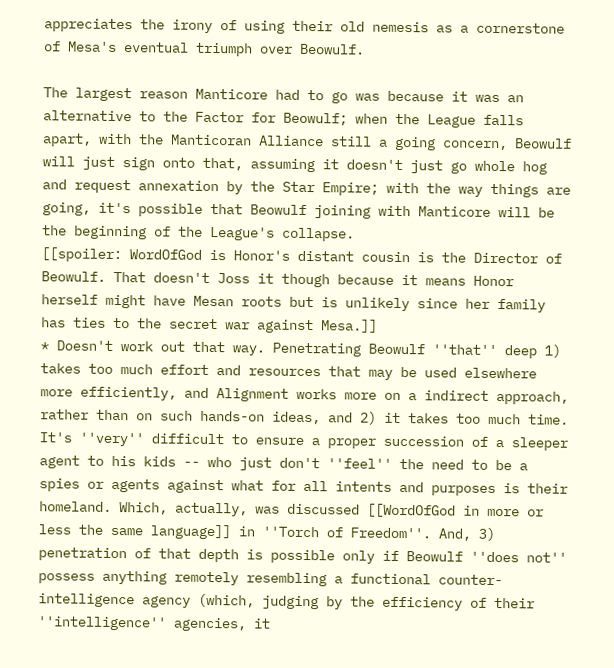appreciates the irony of using their old nemesis as a cornerstone of Mesa's eventual triumph over Beowulf.

The largest reason Manticore had to go was because it was an alternative to the Factor for Beowulf; when the League falls apart, with the Manticoran Alliance still a going concern, Beowulf will just sign onto that, assuming it doesn't just go whole hog and request annexation by the Star Empire; with the way things are going, it's possible that Beowulf joining with Manticore will be the beginning of the League's collapse.
[[spoiler: WordOfGod is Honor's distant cousin is the Director of Beowulf. That doesn't Joss it though because it means Honor herself might have Mesan roots but is unlikely since her family has ties to the secret war against Mesa.]]
* Doesn't work out that way. Penetrating Beowulf ''that'' deep 1) takes too much effort and resources that may be used elsewhere more efficiently, and Alignment works more on a indirect approach, rather than on such hands-on ideas, and 2) it takes too much time. It's ''very'' difficult to ensure a proper succession of a sleeper agent to his kids -- who just don't ''feel'' the need to be a spies or agents against what for all intents and purposes is their homeland. Which, actually, was discussed [[WordOfGod in more or less the same language]] in ''Torch of Freedom''. And, 3) penetration of that depth is possible only if Beowulf ''does not'' possess anything remotely resembling a functional counter-intelligence agency (which, judging by the efficiency of their ''intelligence'' agencies, it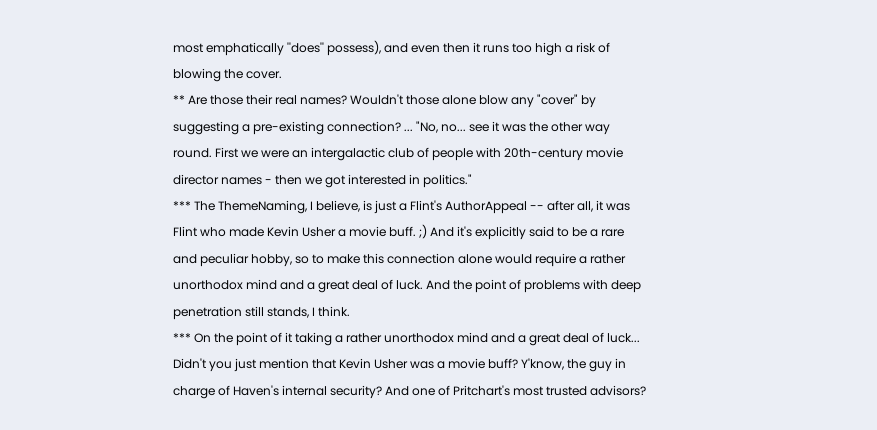most emphatically ''does'' possess), and even then it runs too high a risk of blowing the cover.
** Are those their real names? Wouldn't those alone blow any "cover" by suggesting a pre-existing connection? ... "No, no... see it was the other way round. First we were an intergalactic club of people with 20th-century movie director names - then we got interested in politics."
*** The ThemeNaming, I believe, is just a Flint's AuthorAppeal -- after all, it was Flint who made Kevin Usher a movie buff. ;) And it's explicitly said to be a rare and peculiar hobby, so to make this connection alone would require a rather unorthodox mind and a great deal of luck. And the point of problems with deep penetration still stands, I think.
*** On the point of it taking a rather unorthodox mind and a great deal of luck... Didn't you just mention that Kevin Usher was a movie buff? Y'know, the guy in charge of Haven's internal security? And one of Pritchart's most trusted advisors?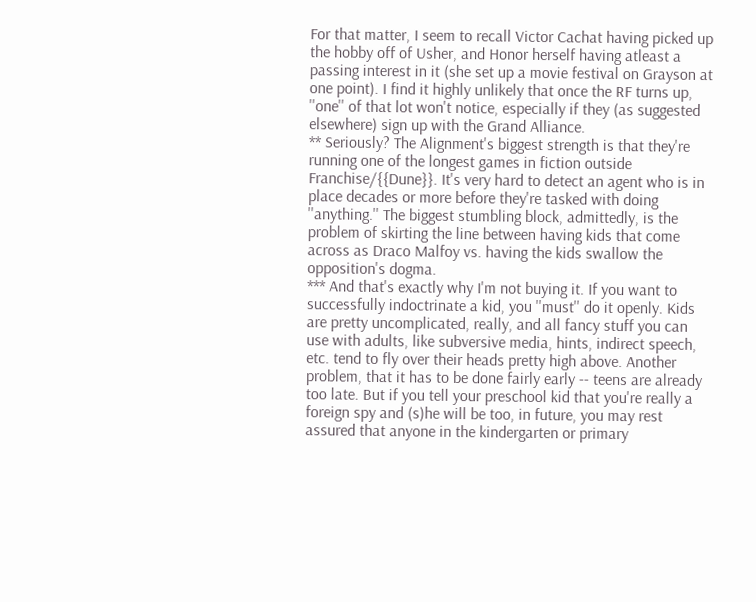For that matter, I seem to recall Victor Cachat having picked up the hobby off of Usher, and Honor herself having atleast a passing interest in it (she set up a movie festival on Grayson at one point). I find it highly unlikely that once the RF turns up, ''one'' of that lot won't notice, especially if they (as suggested elsewhere) sign up with the Grand Alliance.
** Seriously? The Alignment's biggest strength is that they're running one of the longest games in fiction outside Franchise/{{Dune}}. It's very hard to detect an agent who is in place decades or more before they're tasked with doing ''anything.'' The biggest stumbling block, admittedly, is the problem of skirting the line between having kids that come across as Draco Malfoy vs. having the kids swallow the opposition's dogma.
*** And that's exactly why I'm not buying it. If you want to successfully indoctrinate a kid, you ''must'' do it openly. Kids are pretty uncomplicated, really, and all fancy stuff you can use with adults, like subversive media, hints, indirect speech, etc. tend to fly over their heads pretty high above. Another problem, that it has to be done fairly early -- teens are already too late. But if you tell your preschool kid that you're really a foreign spy and (s)he will be too, in future, you may rest assured that anyone in the kindergarten or primary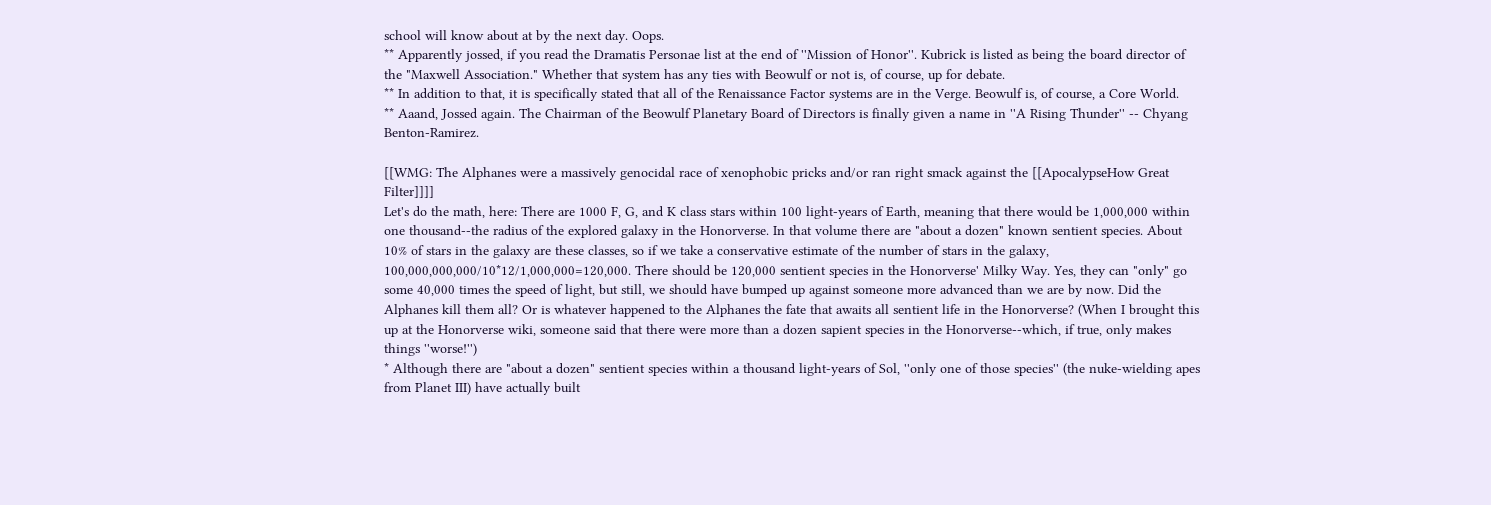school will know about at by the next day. Oops.
** Apparently jossed, if you read the Dramatis Personae list at the end of ''Mission of Honor''. Kubrick is listed as being the board director of the "Maxwell Association." Whether that system has any ties with Beowulf or not is, of course, up for debate.
** In addition to that, it is specifically stated that all of the Renaissance Factor systems are in the Verge. Beowulf is, of course, a Core World.
** Aaand, Jossed again. The Chairman of the Beowulf Planetary Board of Directors is finally given a name in ''A Rising Thunder'' -- Chyang Benton-Ramirez.

[[WMG: The Alphanes were a massively genocidal race of xenophobic pricks and/or ran right smack against the [[ApocalypseHow Great Filter]]]]
Let's do the math, here: There are 1000 F, G, and K class stars within 100 light-years of Earth, meaning that there would be 1,000,000 within one thousand--the radius of the explored galaxy in the Honorverse. In that volume there are "about a dozen" known sentient species. About 10% of stars in the galaxy are these classes, so if we take a conservative estimate of the number of stars in the galaxy, 100,000,000,000/10*12/1,000,000=120,000. There should be 120,000 sentient species in the Honorverse' Milky Way. Yes, they can "only" go some 40,000 times the speed of light, but still, we should have bumped up against someone more advanced than we are by now. Did the Alphanes kill them all? Or is whatever happened to the Alphanes the fate that awaits all sentient life in the Honorverse? (When I brought this up at the Honorverse wiki, someone said that there were more than a dozen sapient species in the Honorverse--which, if true, only makes things ''worse!'')
* Although there are "about a dozen" sentient species within a thousand light-years of Sol, ''only one of those species'' (the nuke-wielding apes from Planet III) have actually built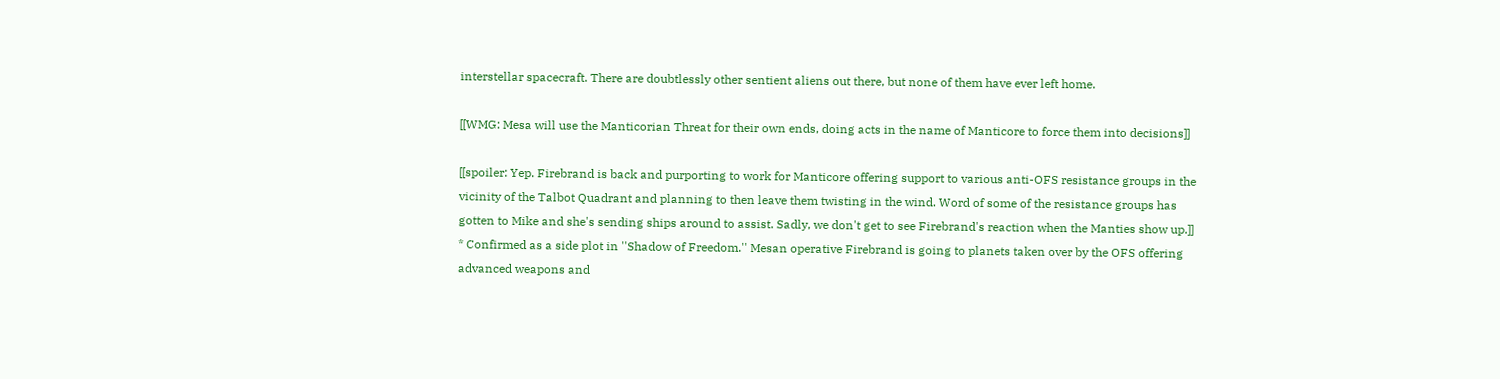interstellar spacecraft. There are doubtlessly other sentient aliens out there, but none of them have ever left home.

[[WMG: Mesa will use the Manticorian Threat for their own ends, doing acts in the name of Manticore to force them into decisions]]

[[spoiler: Yep. Firebrand is back and purporting to work for Manticore offering support to various anti-OFS resistance groups in the vicinity of the Talbot Quadrant and planning to then leave them twisting in the wind. Word of some of the resistance groups has gotten to Mike and she's sending ships around to assist. Sadly, we don't get to see Firebrand's reaction when the Manties show up.]]
* Confirmed as a side plot in ''Shadow of Freedom.'' Mesan operative Firebrand is going to planets taken over by the OFS offering advanced weapons and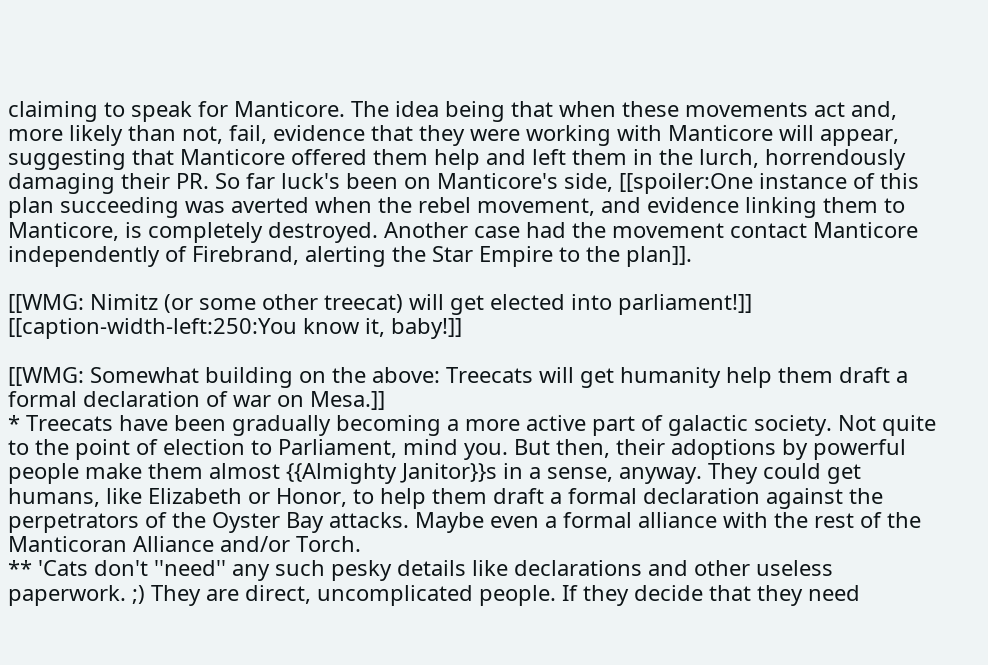claiming to speak for Manticore. The idea being that when these movements act and, more likely than not, fail, evidence that they were working with Manticore will appear, suggesting that Manticore offered them help and left them in the lurch, horrendously damaging their PR. So far luck's been on Manticore's side, [[spoiler:One instance of this plan succeeding was averted when the rebel movement, and evidence linking them to Manticore, is completely destroyed. Another case had the movement contact Manticore independently of Firebrand, alerting the Star Empire to the plan]].

[[WMG: Nimitz (or some other treecat) will get elected into parliament!]]
[[caption-width-left:250:You know it, baby!]]

[[WMG: Somewhat building on the above: Treecats will get humanity help them draft a formal declaration of war on Mesa.]]
* Treecats have been gradually becoming a more active part of galactic society. Not quite to the point of election to Parliament, mind you. But then, their adoptions by powerful people make them almost {{Almighty Janitor}}s in a sense, anyway. They could get humans, like Elizabeth or Honor, to help them draft a formal declaration against the perpetrators of the Oyster Bay attacks. Maybe even a formal alliance with the rest of the Manticoran Alliance and/or Torch.
** 'Cats don't ''need'' any such pesky details like declarations and other useless paperwork. ;) They are direct, uncomplicated people. If they decide that they need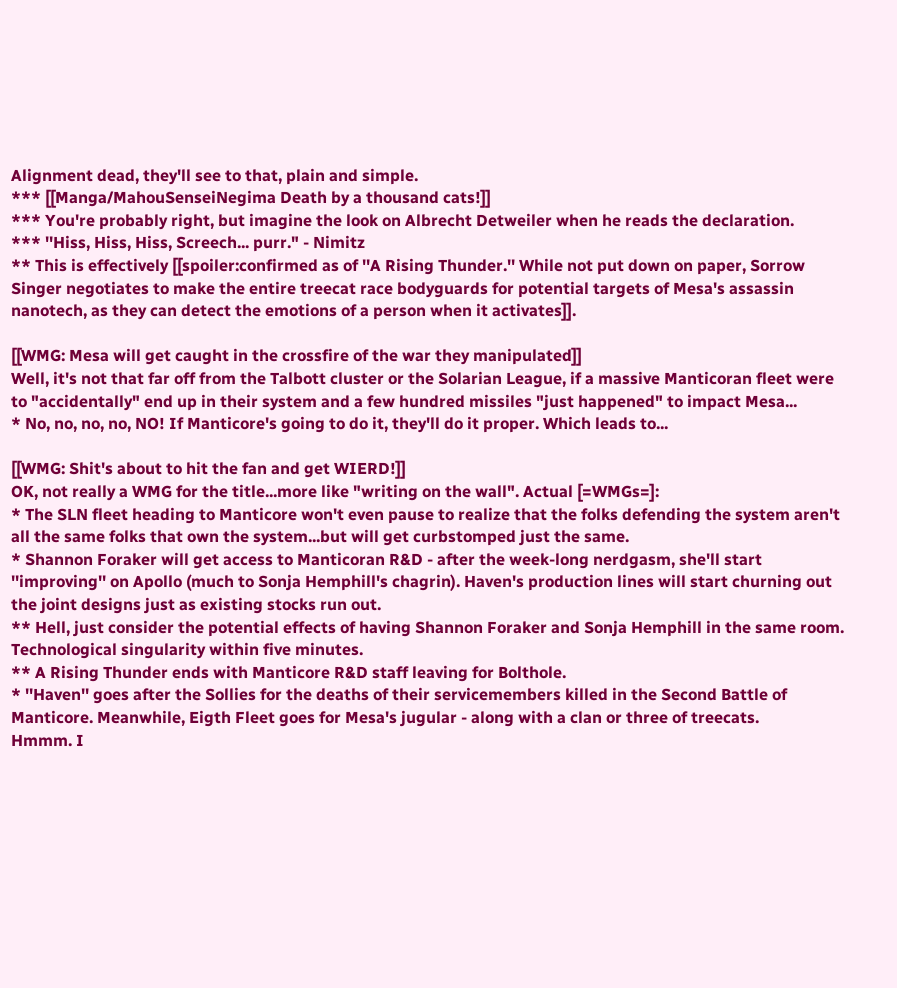Alignment dead, they'll see to that, plain and simple.
*** [[Manga/MahouSenseiNegima Death by a thousand cats!]]
*** You're probably right, but imagine the look on Albrecht Detweiler when he reads the declaration.
*** ''Hiss, Hiss, Hiss, Screech... purr." - Nimitz
** This is effectively [[spoiler:confirmed as of ''A Rising Thunder.'' While not put down on paper, Sorrow Singer negotiates to make the entire treecat race bodyguards for potential targets of Mesa's assassin nanotech, as they can detect the emotions of a person when it activates]].

[[WMG: Mesa will get caught in the crossfire of the war they manipulated]]
Well, it's not that far off from the Talbott cluster or the Solarian League, if a massive Manticoran fleet were to "accidentally" end up in their system and a few hundred missiles "just happened" to impact Mesa...
* No, no, no, no, NO! If Manticore's going to do it, they'll do it proper. Which leads to...

[[WMG: Shit's about to hit the fan and get WIERD!]]
OK, not really a WMG for the title...more like "writing on the wall". Actual [=WMGs=]:
* The SLN fleet heading to Manticore won't even pause to realize that the folks defending the system aren't all the same folks that own the system...but will get curbstomped just the same.
* Shannon Foraker will get access to Manticoran R&D - after the week-long nerdgasm, she'll start ''improving'' on Apollo (much to Sonja Hemphill's chagrin). Haven's production lines will start churning out the joint designs just as existing stocks run out.
** Hell, just consider the potential effects of having Shannon Foraker and Sonja Hemphill in the same room. Technological singularity within five minutes.
** A Rising Thunder ends with Manticore R&D staff leaving for Bolthole.
* ''Haven'' goes after the Sollies for the deaths of their servicemembers killed in the Second Battle of Manticore. Meanwhile, Eigth Fleet goes for Mesa's jugular - along with a clan or three of treecats.
Hmmm. I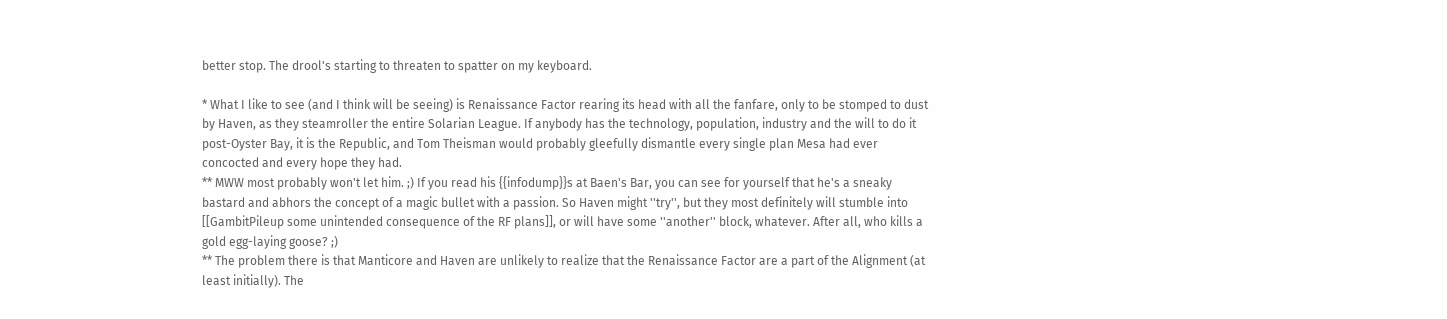better stop. The drool's starting to threaten to spatter on my keyboard.

* What I like to see (and I think will be seeing) is Renaissance Factor rearing its head with all the fanfare, only to be stomped to dust by Haven, as they steamroller the entire Solarian League. If anybody has the technology, population, industry and the will to do it post-Oyster Bay, it is the Republic, and Tom Theisman would probably gleefully dismantle every single plan Mesa had ever concocted and every hope they had.
** MWW most probably won't let him. ;) If you read his {{infodump}}s at Baen's Bar, you can see for yourself that he's a sneaky bastard and abhors the concept of a magic bullet with a passion. So Haven might ''try'', but they most definitely will stumble into [[GambitPileup some unintended consequence of the RF plans]], or will have some ''another'' block, whatever. After all, who kills a gold egg-laying goose? ;)
** The problem there is that Manticore and Haven are unlikely to realize that the Renaissance Factor are a part of the Alignment (at least initially). The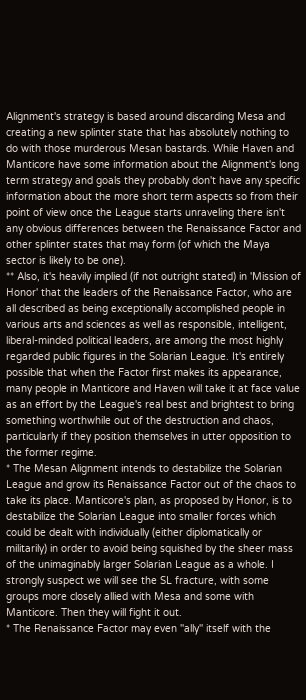Alignment's strategy is based around discarding Mesa and creating a new splinter state that has absolutely nothing to do with those murderous Mesan bastards. While Haven and Manticore have some information about the Alignment's long term strategy and goals they probably don't have any specific information about the more short term aspects so from their point of view once the League starts unraveling there isn't any obvious differences between the Renaissance Factor and other splinter states that may form (of which the Maya sector is likely to be one).
** Also, it's heavily implied (if not outright stated) in 'Mission of Honor' that the leaders of the Renaissance Factor, who are all described as being exceptionally accomplished people in various arts and sciences as well as responsible, intelligent, liberal-minded political leaders, are among the most highly regarded public figures in the Solarian League. It's entirely possible that when the Factor first makes its appearance, many people in Manticore and Haven will take it at face value as an effort by the League's real best and brightest to bring something worthwhile out of the destruction and chaos, particularly if they position themselves in utter opposition to the former regime.
* The Mesan Alignment intends to destabilize the Solarian League and grow its Renaissance Factor out of the chaos to take its place. Manticore's plan, as proposed by Honor, is to destabilize the Solarian League into smaller forces which could be dealt with individually (either diplomatically or militarily) in order to avoid being squished by the sheer mass of the unimaginably larger Solarian League as a whole. I strongly suspect we will see the SL fracture, with some groups more closely allied with Mesa and some with Manticore. Then they will fight it out.
* The Renaissance Factor may even ''ally'' itself with the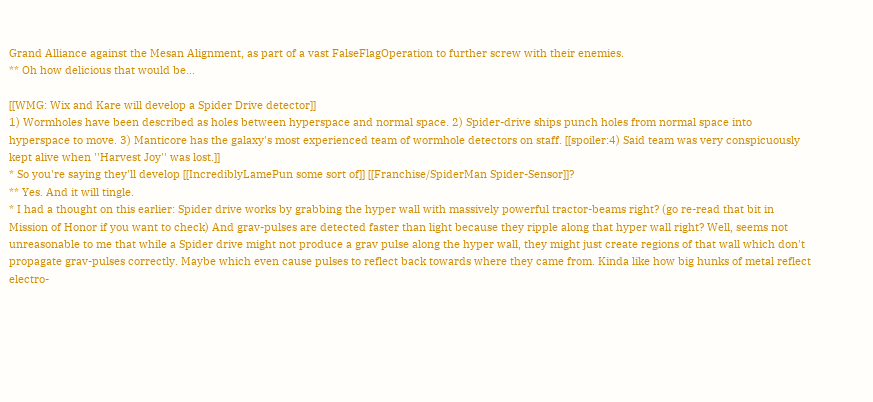Grand Alliance against the Mesan Alignment, as part of a vast FalseFlagOperation to further screw with their enemies.
** Oh how delicious that would be...

[[WMG: Wix and Kare will develop a Spider Drive detector]]
1) Wormholes have been described as holes between hyperspace and normal space. 2) Spider-drive ships punch holes from normal space into hyperspace to move. 3) Manticore has the galaxy's most experienced team of wormhole detectors on staff. [[spoiler:4) Said team was very conspicuously kept alive when ''Harvest Joy'' was lost.]]
* So you're saying they'll develop [[IncrediblyLamePun some sort of]] [[Franchise/SpiderMan Spider-Sensor]]?
** Yes. And it will tingle.
* I had a thought on this earlier: Spider drive works by grabbing the hyper wall with massively powerful tractor-beams right? (go re-read that bit in Mission of Honor if you want to check) And grav-pulses are detected faster than light because they ripple along that hyper wall right? Well, seems not unreasonable to me that while a Spider drive might not produce a grav pulse along the hyper wall, they might just create regions of that wall which don't propagate grav-pulses correctly. Maybe which even cause pulses to reflect back towards where they came from. Kinda like how big hunks of metal reflect electro-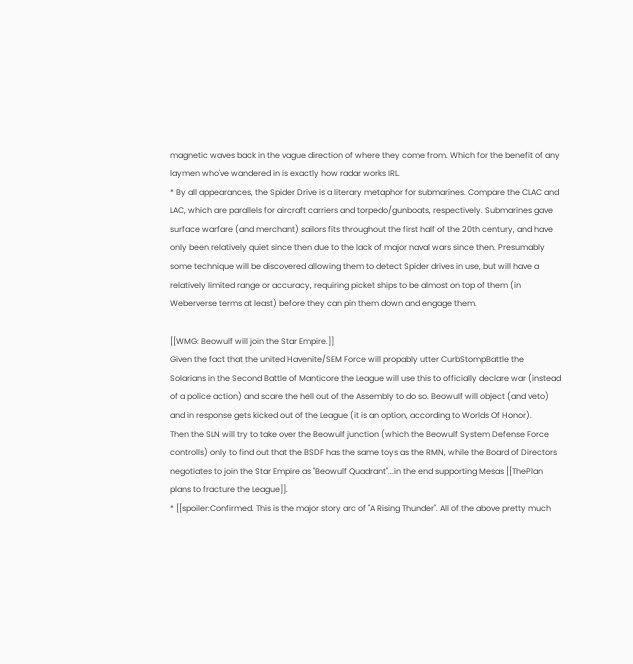magnetic waves back in the vague direction of where they come from. Which for the benefit of any laymen who've wandered in is exactly how radar works IRL.
* By all appearances, the Spider Drive is a literary metaphor for submarines. Compare the CLAC and LAC, which are parallels for aircraft carriers and torpedo/gunboats, respectively. Submarines gave surface warfare (and merchant) sailors fits throughout the first half of the 20th century, and have only been relatively quiet since then due to the lack of major naval wars since then. Presumably some technique will be discovered allowing them to detect Spider drives in use, but will have a relatively limited range or accuracy, requiring picket ships to be almost on top of them (in Weberverse terms at least) before they can pin them down and engage them.

[[WMG: Beowulf will join the Star Empire.]]
Given the fact that the united Havenite/SEM Force will propably utter CurbStompBattle the Solarians in the Second Battle of Manticore the League will use this to officially declare war (instead of a police action) and scare the hell out of the Assembly to do so. Beowulf will object (and veto) and in response gets kicked out of the League (it is an option, according to Worlds Of Honor).
Then the SLN will try to take over the Beowulf junction (which the Beowulf System Defense Force controlls) only to find out that the BSDF has the same toys as the RMN, while the Board of Directors negotiates to join the Star Empire as "Beowulf Quadrant"...in the end supporting Mesas [[ThePlan plans to fracture the League]].
* [[spoiler:Confirmed. This is the major story arc of ''A Rising Thunder''. All of the above pretty much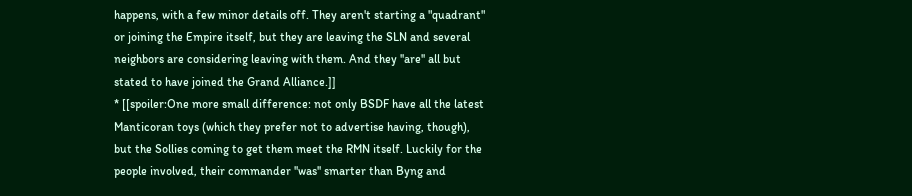happens, with a few minor details off. They aren't starting a "quadrant" or joining the Empire itself, but they are leaving the SLN and several neighbors are considering leaving with them. And they ''are'' all but stated to have joined the Grand Alliance.]]
* [[spoiler:One more small difference: not only BSDF have all the latest Manticoran toys (which they prefer not to advertise having, though), but the Sollies coming to get them meet the RMN itself. Luckily for the people involved, their commander ''was'' smarter than Byng and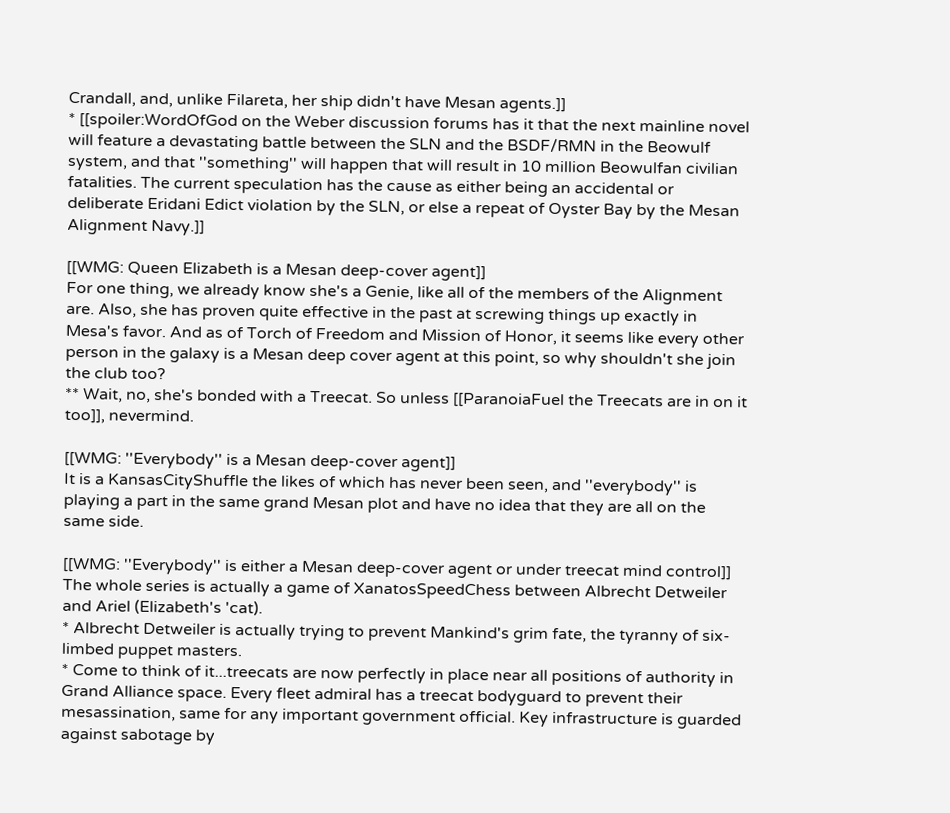Crandall, and, unlike Filareta, her ship didn't have Mesan agents.]]
* [[spoiler:WordOfGod on the Weber discussion forums has it that the next mainline novel will feature a devastating battle between the SLN and the BSDF/RMN in the Beowulf system, and that ''something'' will happen that will result in 10 million Beowulfan civilian fatalities. The current speculation has the cause as either being an accidental or deliberate Eridani Edict violation by the SLN, or else a repeat of Oyster Bay by the Mesan Alignment Navy.]]

[[WMG: Queen Elizabeth is a Mesan deep-cover agent]]
For one thing, we already know she's a Genie, like all of the members of the Alignment are. Also, she has proven quite effective in the past at screwing things up exactly in Mesa's favor. And as of Torch of Freedom and Mission of Honor, it seems like every other person in the galaxy is a Mesan deep cover agent at this point, so why shouldn't she join the club too?
** Wait, no, she's bonded with a Treecat. So unless [[ParanoiaFuel the Treecats are in on it too]], nevermind.

[[WMG: ''Everybody'' is a Mesan deep-cover agent]]
It is a KansasCityShuffle the likes of which has never been seen, and ''everybody'' is playing a part in the same grand Mesan plot and have no idea that they are all on the same side.

[[WMG: ''Everybody'' is either a Mesan deep-cover agent or under treecat mind control]]
The whole series is actually a game of XanatosSpeedChess between Albrecht Detweiler and Ariel (Elizabeth's 'cat).
* Albrecht Detweiler is actually trying to prevent Mankind's grim fate, the tyranny of six-limbed puppet masters.
* Come to think of it...treecats are now perfectly in place near all positions of authority in Grand Alliance space. Every fleet admiral has a treecat bodyguard to prevent their mesassination, same for any important government official. Key infrastructure is guarded against sabotage by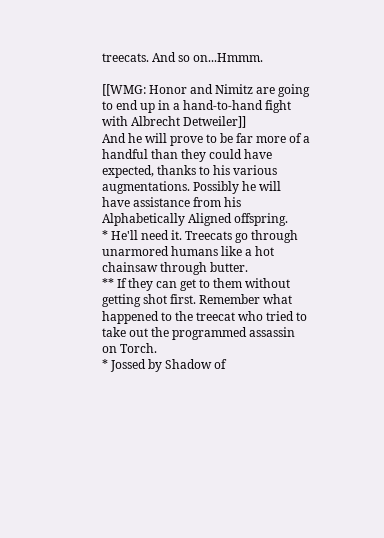treecats. And so on...Hmmm.

[[WMG: Honor and Nimitz are going to end up in a hand-to-hand fight with Albrecht Detweiler]]
And he will prove to be far more of a handful than they could have expected, thanks to his various augmentations. Possibly he will have assistance from his Alphabetically Aligned offspring.
* He'll need it. Treecats go through unarmored humans like a hot chainsaw through butter.
** If they can get to them without getting shot first. Remember what happened to the treecat who tried to take out the programmed assassin on Torch.
* Jossed by Shadow of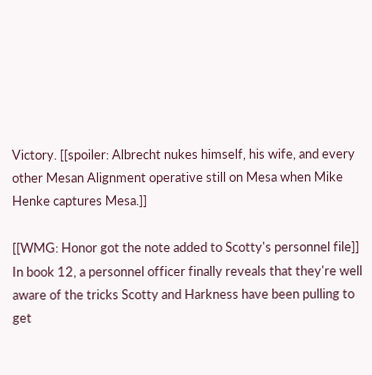Victory. [[spoiler: Albrecht nukes himself, his wife, and every other Mesan Alignment operative still on Mesa when Mike Henke captures Mesa.]]

[[WMG: Honor got the note added to Scotty's personnel file]]
In book 12, a personnel officer finally reveals that they're well aware of the tricks Scotty and Harkness have been pulling to get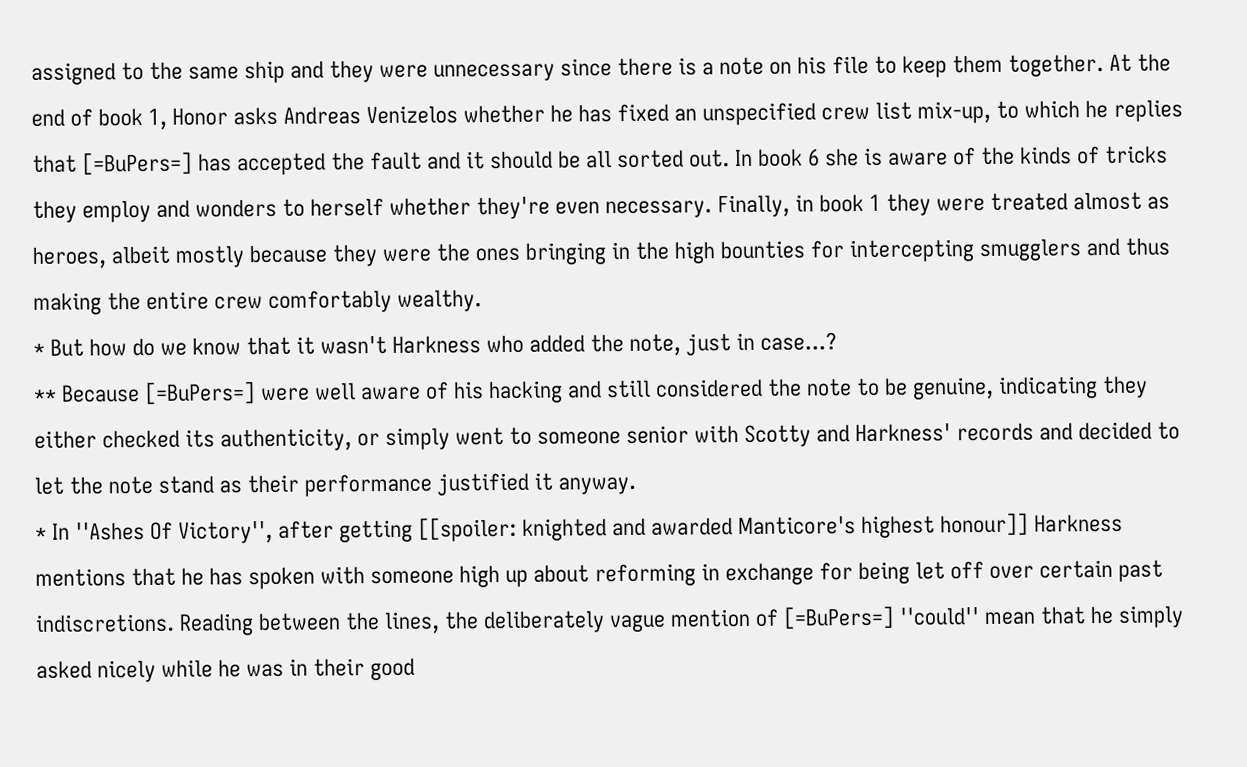assigned to the same ship and they were unnecessary since there is a note on his file to keep them together. At the end of book 1, Honor asks Andreas Venizelos whether he has fixed an unspecified crew list mix-up, to which he replies that [=BuPers=] has accepted the fault and it should be all sorted out. In book 6 she is aware of the kinds of tricks they employ and wonders to herself whether they're even necessary. Finally, in book 1 they were treated almost as heroes, albeit mostly because they were the ones bringing in the high bounties for intercepting smugglers and thus making the entire crew comfortably wealthy.
* But how do we know that it wasn't Harkness who added the note, just in case...?
** Because [=BuPers=] were well aware of his hacking and still considered the note to be genuine, indicating they either checked its authenticity, or simply went to someone senior with Scotty and Harkness' records and decided to let the note stand as their performance justified it anyway.
* In ''Ashes Of Victory'', after getting [[spoiler: knighted and awarded Manticore's highest honour]] Harkness mentions that he has spoken with someone high up about reforming in exchange for being let off over certain past indiscretions. Reading between the lines, the deliberately vague mention of [=BuPers=] ''could'' mean that he simply asked nicely while he was in their good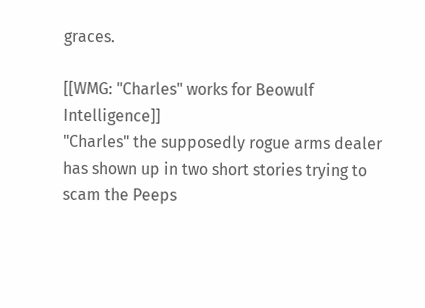graces.

[[WMG: "Charles" works for Beowulf Intelligence]]
"Charles" the supposedly rogue arms dealer has shown up in two short stories trying to scam the Peeps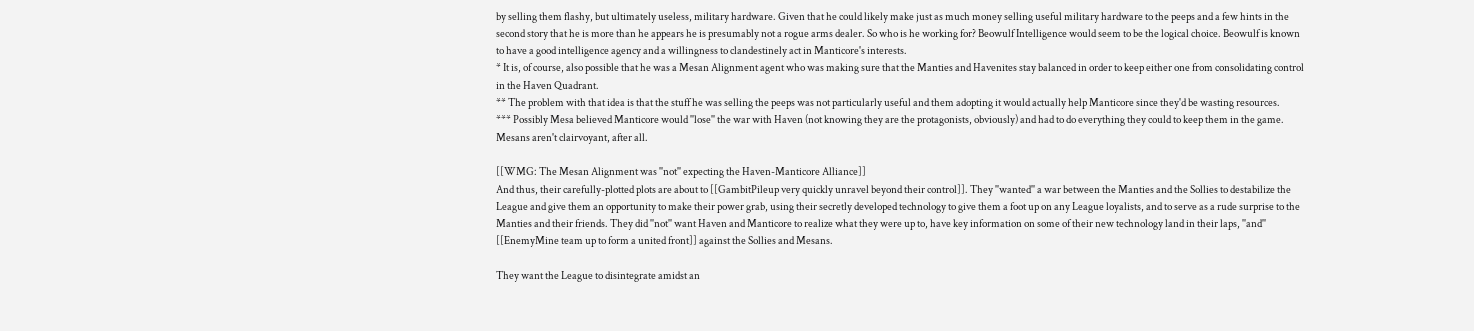by selling them flashy, but ultimately useless, military hardware. Given that he could likely make just as much money selling useful military hardware to the peeps and a few hints in the second story that he is more than he appears he is presumably not a rogue arms dealer. So who is he working for? Beowulf Intelligence would seem to be the logical choice. Beowulf is known to have a good intelligence agency and a willingness to clandestinely act in Manticore's interests.
* It is, of course, also possible that he was a Mesan Alignment agent who was making sure that the Manties and Havenites stay balanced in order to keep either one from consolidating control in the Haven Quadrant.
** The problem with that idea is that the stuff he was selling the peeps was not particularly useful and them adopting it would actually help Manticore since they'd be wasting resources.
*** Possibly Mesa believed Manticore would ''lose'' the war with Haven (not knowing they are the protagonists, obviously) and had to do everything they could to keep them in the game. Mesans aren't clairvoyant, after all.

[[WMG: The Mesan Alignment was ''not'' expecting the Haven-Manticore Alliance]]
And thus, their carefully-plotted plots are about to [[GambitPileup very quickly unravel beyond their control]]. They ''wanted'' a war between the Manties and the Sollies to destabilize the League and give them an opportunity to make their power grab, using their secretly developed technology to give them a foot up on any League loyalists, and to serve as a rude surprise to the Manties and their friends. They did ''not'' want Haven and Manticore to realize what they were up to, have key information on some of their new technology land in their laps, ''and'' [[EnemyMine team up to form a united front]] against the Sollies and Mesans.

They want the League to disintegrate amidst an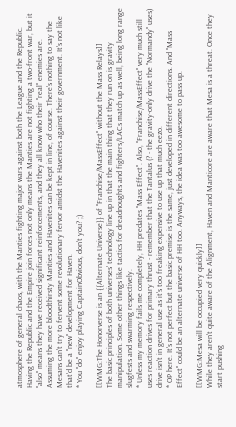atmosphere of general chaos, with the Manties fighting major wars against both the League and the Republic. Having the Republic and the Empire join forces not only means the Manties are not fighting a two-front war, but it ''also'' means they have received significant reinforcements, and they all know who their ''real'' enemies are. Assuming the more bloodthirsty Manties and Havenites can be kept in line, of course. There's nothing to say the Mesans can't try to fervent some revolutionary fervor amidst the Havenites against their government. It's not like that'd be a ''new'' development for Haven.
* You ''do'' enjoy playing CaptainObvious, don't you? ;)

[[WMG:The Honorverse is an {{Alternate Universe}} of ''Franchise/MassEffect'' without the Mass Relays]]
The basic principles of both universes' technology line up in that the main thing that they run on is gravity manipulation. Some other things like tactics for dreadnoughts and fighters/LACs match up as well, being long range slugfests and swarming respectively.
* Unless my memory fails me completely, HH predates ''Mass Effect''. Also, ''Franchise/MassEffect'' very much still uses reaction drives for primary thrust - remember that the Tantalus (? - the gravity-only drive the ''Normandy'' uses) drive isn't in general use as it's too freaking expensive to use up that much eezo.
* OP here. It's not perfect but the basic premise is the same, just developed in different directions. And ''Mass Effect'' could be an alternate universe of HH too. Anyways, the idea was too awesome to pass up.

[[WMG:Mesa will be occupied very quickly]]
While they aren't quite aware of the Alignment, Haven and Manticore are aware that Mesa is a threat. Once they start pushing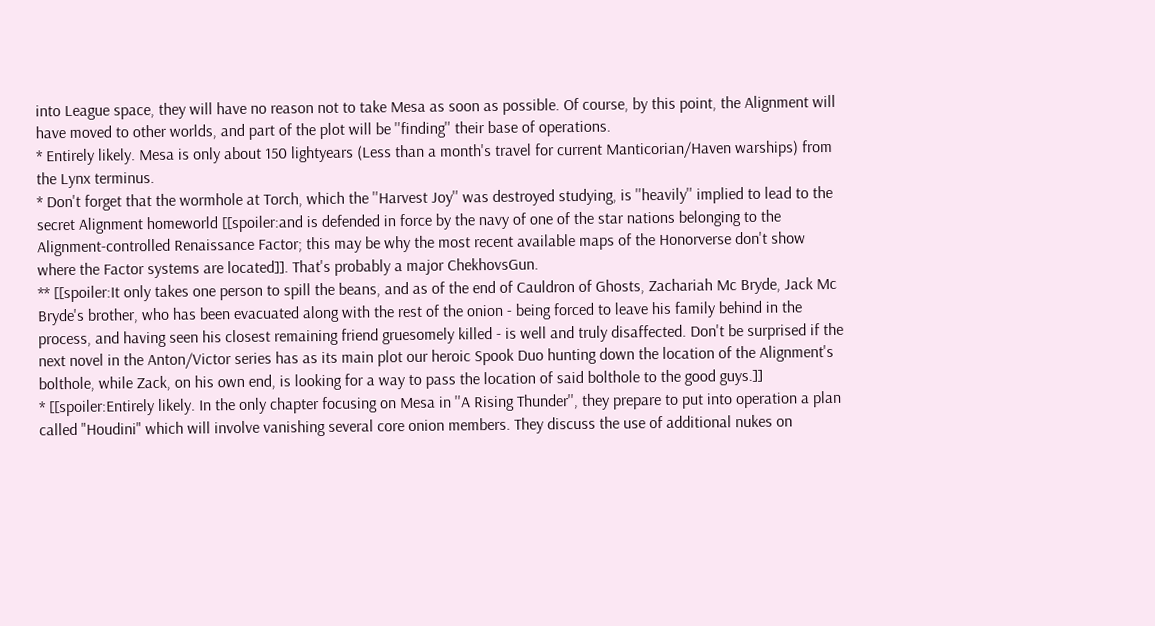into League space, they will have no reason not to take Mesa as soon as possible. Of course, by this point, the Alignment will have moved to other worlds, and part of the plot will be ''finding'' their base of operations.
* Entirely likely. Mesa is only about 150 lightyears (Less than a month's travel for current Manticorian/Haven warships) from the Lynx terminus.
* Don't forget that the wormhole at Torch, which the ''Harvest Joy'' was destroyed studying, is ''heavily'' implied to lead to the secret Alignment homeworld [[spoiler:and is defended in force by the navy of one of the star nations belonging to the Alignment-controlled Renaissance Factor; this may be why the most recent available maps of the Honorverse don't show where the Factor systems are located]]. That's probably a major ChekhovsGun.
** [[spoiler:It only takes one person to spill the beans, and as of the end of Cauldron of Ghosts, Zachariah Mc Bryde, Jack Mc Bryde's brother, who has been evacuated along with the rest of the onion - being forced to leave his family behind in the process, and having seen his closest remaining friend gruesomely killed - is well and truly disaffected. Don't be surprised if the next novel in the Anton/Victor series has as its main plot our heroic Spook Duo hunting down the location of the Alignment's bolthole, while Zack, on his own end, is looking for a way to pass the location of said bolthole to the good guys.]]
* [[spoiler:Entirely likely. In the only chapter focusing on Mesa in ''A Rising Thunder'', they prepare to put into operation a plan called "Houdini" which will involve vanishing several core onion members. They discuss the use of additional nukes on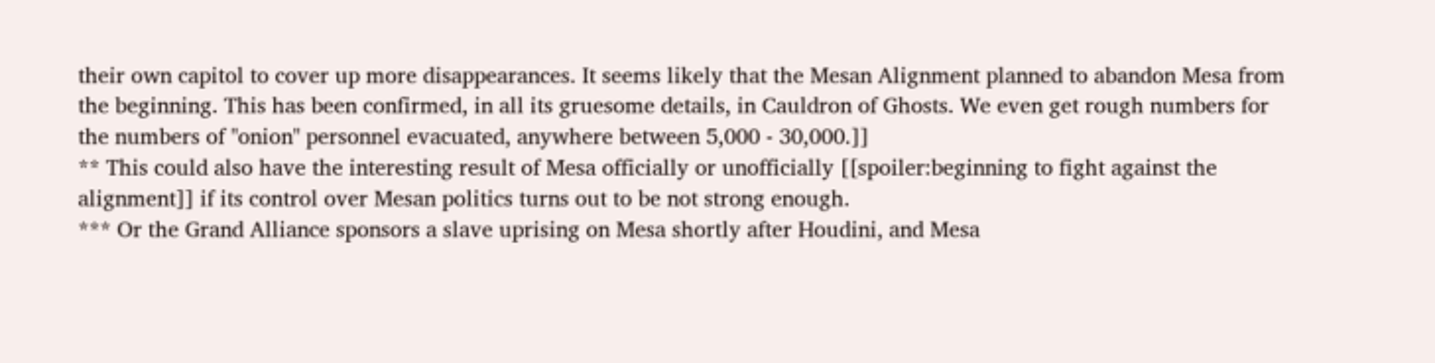their own capitol to cover up more disappearances. It seems likely that the Mesan Alignment planned to abandon Mesa from the beginning. This has been confirmed, in all its gruesome details, in Cauldron of Ghosts. We even get rough numbers for the numbers of "onion" personnel evacuated, anywhere between 5,000 - 30,000.]]
** This could also have the interesting result of Mesa officially or unofficially [[spoiler:beginning to fight against the alignment]] if its control over Mesan politics turns out to be not strong enough.
*** Or the Grand Alliance sponsors a slave uprising on Mesa shortly after Houdini, and Mesa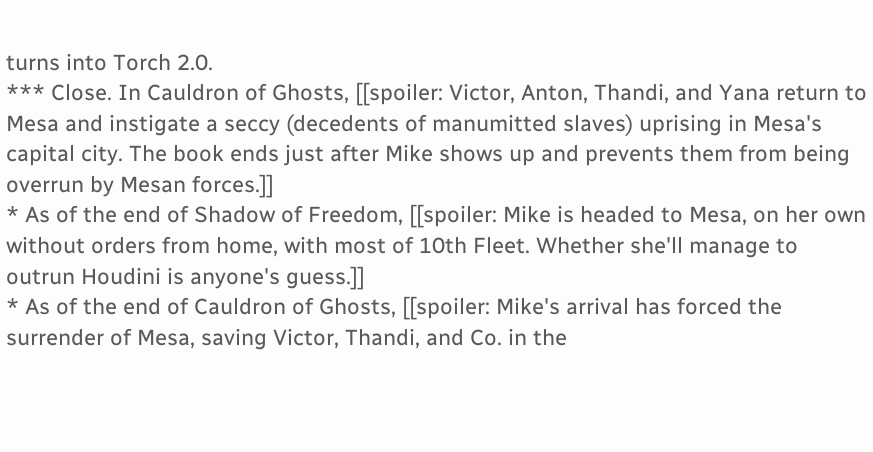turns into Torch 2.0.
*** Close. In Cauldron of Ghosts, [[spoiler: Victor, Anton, Thandi, and Yana return to Mesa and instigate a seccy (decedents of manumitted slaves) uprising in Mesa's capital city. The book ends just after Mike shows up and prevents them from being overrun by Mesan forces.]]
* As of the end of Shadow of Freedom, [[spoiler: Mike is headed to Mesa, on her own without orders from home, with most of 10th Fleet. Whether she'll manage to outrun Houdini is anyone's guess.]]
* As of the end of Cauldron of Ghosts, [[spoiler: Mike's arrival has forced the surrender of Mesa, saving Victor, Thandi, and Co. in the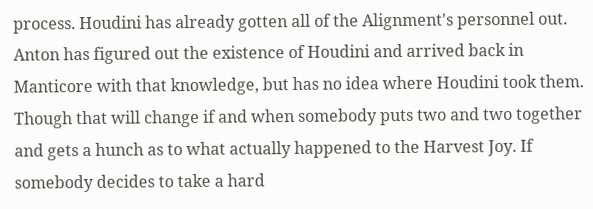process. Houdini has already gotten all of the Alignment's personnel out. Anton has figured out the existence of Houdini and arrived back in Manticore with that knowledge, but has no idea where Houdini took them. Though that will change if and when somebody puts two and two together and gets a hunch as to what actually happened to the Harvest Joy. If somebody decides to take a hard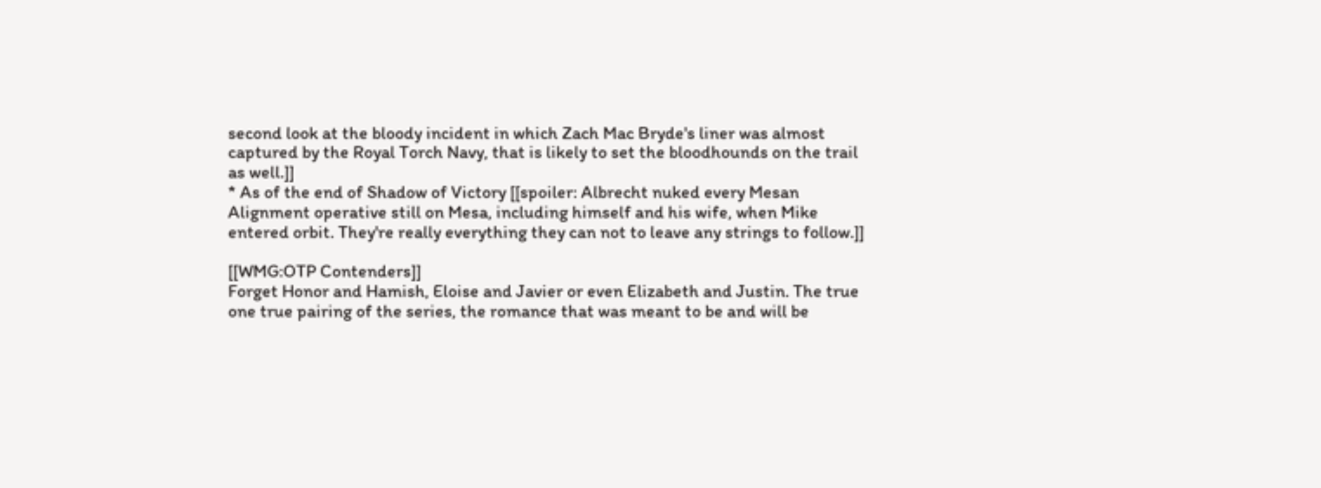second look at the bloody incident in which Zach Mac Bryde's liner was almost captured by the Royal Torch Navy, that is likely to set the bloodhounds on the trail as well.]]
* As of the end of Shadow of Victory [[spoiler: Albrecht nuked every Mesan Alignment operative still on Mesa, including himself and his wife, when Mike entered orbit. They're really everything they can not to leave any strings to follow.]]

[[WMG:OTP Contenders]]
Forget Honor and Hamish, Eloise and Javier or even Elizabeth and Justin. The true one true pairing of the series, the romance that was meant to be and will be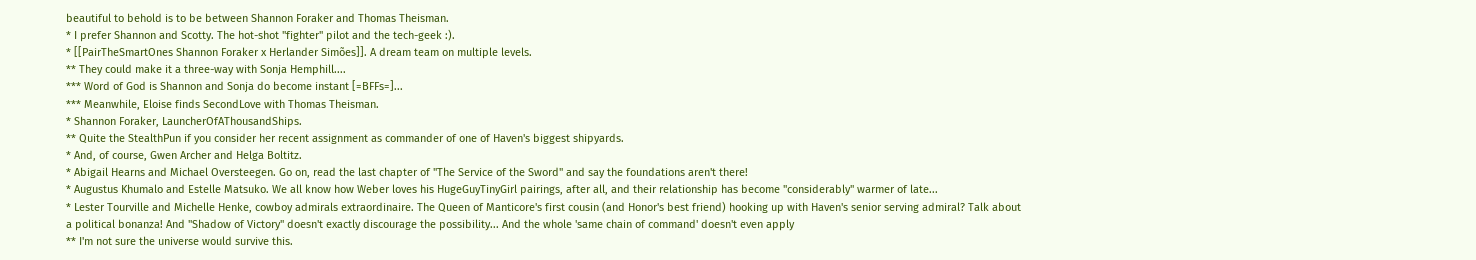beautiful to behold is to be between Shannon Foraker and Thomas Theisman.
* I prefer Shannon and Scotty. The hot-shot "fighter" pilot and the tech-geek :).
* [[PairTheSmartOnes Shannon Foraker x Herlander Simões]]. A dream team on multiple levels.
** They could make it a three-way with Sonja Hemphill....
*** Word of God is Shannon and Sonja do become instant [=BFFs=]...
*** Meanwhile, Eloise finds SecondLove with Thomas Theisman.
* Shannon Foraker, LauncherOfAThousandShips.
** Quite the StealthPun if you consider her recent assignment as commander of one of Haven's biggest shipyards.
* And, of course, Gwen Archer and Helga Boltitz.
* Abigail Hearns and Michael Oversteegen. Go on, read the last chapter of "The Service of the Sword" and say the foundations aren't there!
* Augustus Khumalo and Estelle Matsuko. We all know how Weber loves his HugeGuyTinyGirl pairings, after all, and their relationship has become ''considerably'' warmer of late...
* Lester Tourville and Michelle Henke, cowboy admirals extraordinaire. The Queen of Manticore's first cousin (and Honor's best friend) hooking up with Haven's senior serving admiral? Talk about a political bonanza! And ''Shadow of Victory'' doesn't exactly discourage the possibility... And the whole 'same chain of command' doesn't even apply
** I'm not sure the universe would survive this.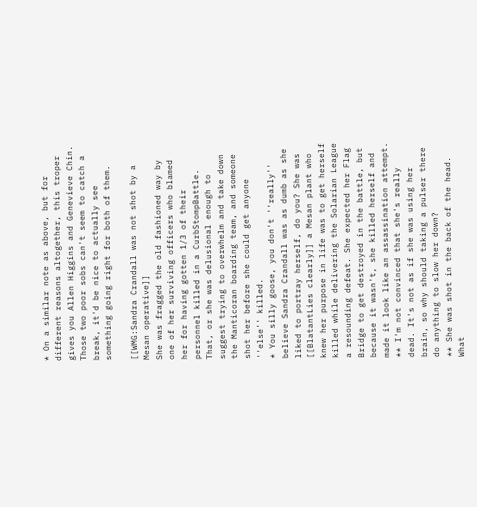* On a similar note as above, but for different reasons altogether, this troper gives you Allen Higgins and Genevieve Chin. Those two poor sobs can't seem to catch a break, it'd be nice to actually see something going right for both of them.

[[WMG:Sandra Crandall was not shot by a Mesan operative]]
She was fragged the old fashioned way by one of her surviving officers who blamed her for having gotten 1/3 of their personnel killed in a CurbStompBattle. That, or she was delusional enough to suggest trying to overwhelm and take down the Manticoran boarding team, and someone shot her before she could get anyone ''else'' killed.
* You silly goose, you don't ''really'' believe Sandra Crandall was as dumb as she liked to portray herself, do you? She was [[BlatantLies clearly]] a Mesan plant who knew her purpose in life was to get herself killed while delivering the Solarian League a resounding defeat. She expected her Flag Bridge to get destroyed in the battle, but because it wasn't, she killed herself and made it look like an assassination attempt.
** I'm not convinced that she's really dead. It's not as if she was using her brain, so why should taking a pulser there do anything to slow her down?
** She was shot in the back of the head. What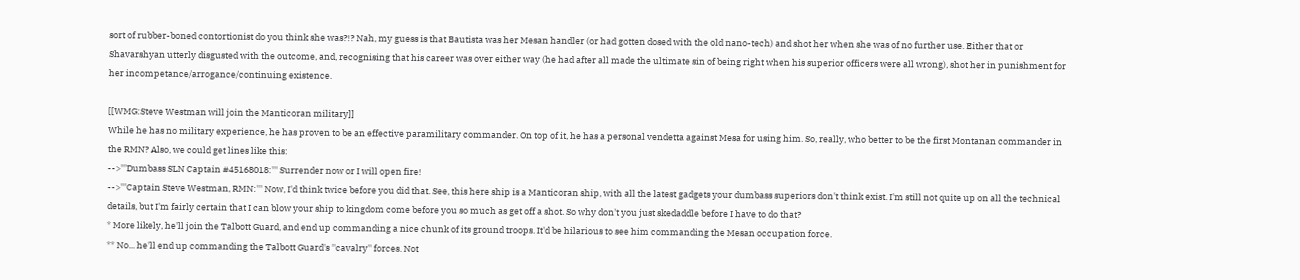sort of rubber-boned contortionist do you think she was?!? Nah, my guess is that Bautista was her Mesan handler (or had gotten dosed with the old nano-tech) and shot her when she was of no further use. Either that or Shavarshyan utterly disgusted with the outcome, and, recognising that his career was over either way (he had after all made the ultimate sin of being right when his superior officers were all wrong), shot her in punishment for her incompetance/arrogance/continuing existence.

[[WMG:Steve Westman will join the Manticoran military]]
While he has no military experience, he has proven to be an effective paramilitary commander. On top of it, he has a personal vendetta against Mesa for using him. So, really, who better to be the first Montanan commander in the RMN? Also, we could get lines like this:
-->'''Dumbass SLN Captain #45168018:''' Surrender now or I will open fire!
-->'''Captain Steve Westman, RMN:''' Now, I'd think twice before you did that. See, this here ship is a Manticoran ship, with all the latest gadgets your dumbass superiors don't think exist. I'm still not quite up on all the technical details, but I'm fairly certain that I can blow your ship to kingdom come before you so much as get off a shot. So why don't you just skedaddle before I have to do that?
* More likely, he'll join the Talbott Guard, and end up commanding a nice chunk of its ground troops. It'd be hilarious to see him commanding the Mesan occupation force.
** No... he'll end up commanding the Talbott Guard's ''cavalry'' forces. Not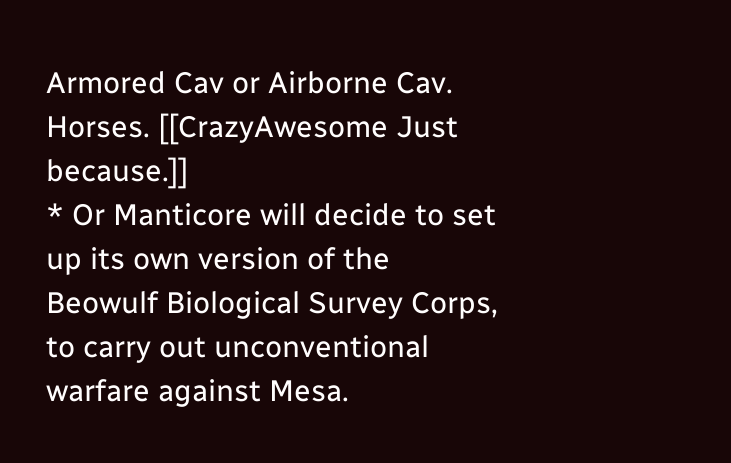Armored Cav or Airborne Cav. Horses. [[CrazyAwesome Just because.]]
* Or Manticore will decide to set up its own version of the Beowulf Biological Survey Corps, to carry out unconventional warfare against Mesa.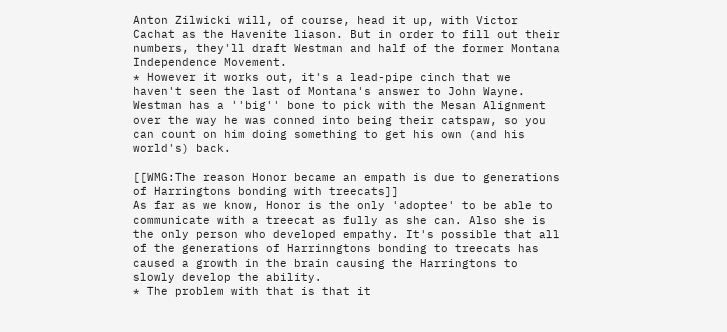Anton Zilwicki will, of course, head it up, with Victor Cachat as the Havenite liason. But in order to fill out their numbers, they'll draft Westman and half of the former Montana Independence Movement.
* However it works out, it's a lead-pipe cinch that we haven't seen the last of Montana's answer to John Wayne. Westman has a ''big'' bone to pick with the Mesan Alignment over the way he was conned into being their catspaw, so you can count on him doing something to get his own (and his world's) back.

[[WMG:The reason Honor became an empath is due to generations of Harringtons bonding with treecats]]
As far as we know, Honor is the only 'adoptee' to be able to communicate with a treecat as fully as she can. Also she is the only person who developed empathy. It's possible that all of the generations of Harrinngtons bonding to treecats has caused a growth in the brain causing the Harringtons to slowly develop the ability.
* The problem with that is that it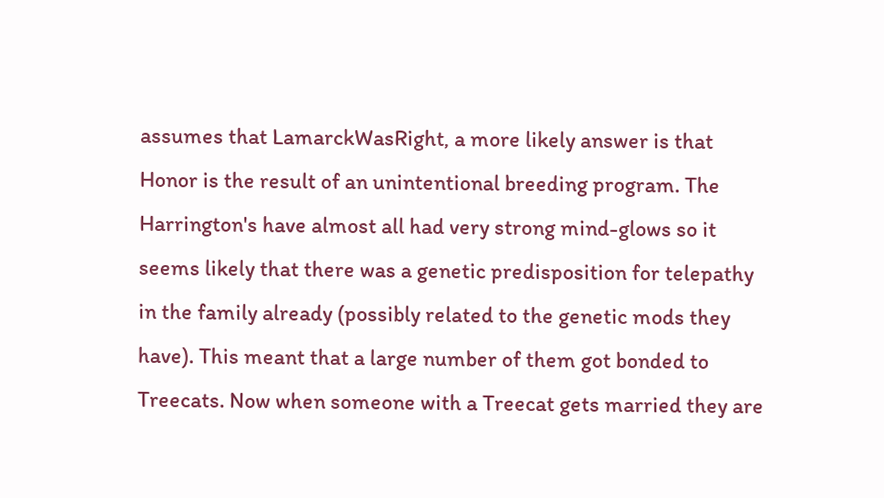assumes that LamarckWasRight, a more likely answer is that Honor is the result of an unintentional breeding program. The Harrington's have almost all had very strong mind-glows so it seems likely that there was a genetic predisposition for telepathy in the family already (possibly related to the genetic mods they have). This meant that a large number of them got bonded to Treecats. Now when someone with a Treecat gets married they are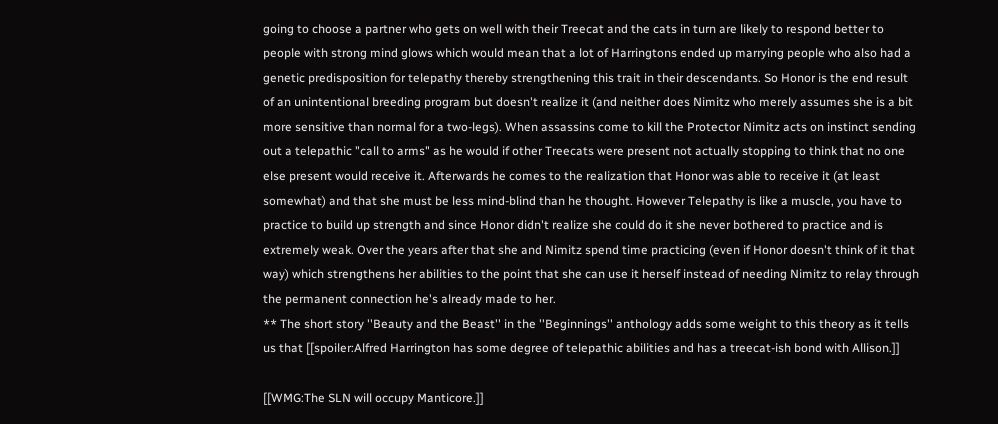going to choose a partner who gets on well with their Treecat and the cats in turn are likely to respond better to people with strong mind glows which would mean that a lot of Harringtons ended up marrying people who also had a genetic predisposition for telepathy thereby strengthening this trait in their descendants. So Honor is the end result of an unintentional breeding program but doesn't realize it (and neither does Nimitz who merely assumes she is a bit more sensitive than normal for a two-legs). When assassins come to kill the Protector Nimitz acts on instinct sending out a telepathic "call to arms" as he would if other Treecats were present not actually stopping to think that no one else present would receive it. Afterwards he comes to the realization that Honor was able to receive it (at least somewhat) and that she must be less mind-blind than he thought. However Telepathy is like a muscle, you have to practice to build up strength and since Honor didn't realize she could do it she never bothered to practice and is extremely weak. Over the years after that she and Nimitz spend time practicing (even if Honor doesn't think of it that way) which strengthens her abilities to the point that she can use it herself instead of needing Nimitz to relay through the permanent connection he's already made to her.
** The short story ''Beauty and the Beast'' in the ''Beginnings'' anthology adds some weight to this theory as it tells us that [[spoiler:Alfred Harrington has some degree of telepathic abilities and has a treecat-ish bond with Allison.]]

[[WMG:The SLN will occupy Manticore.]]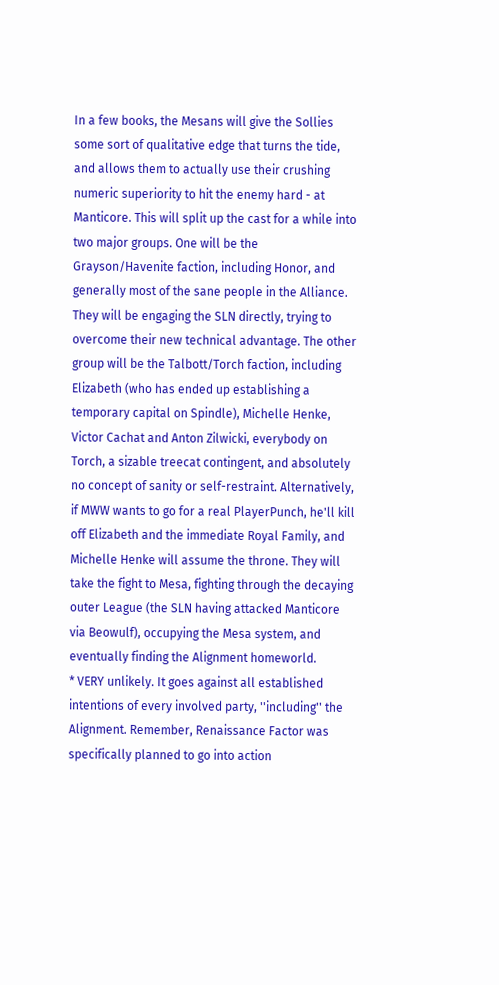In a few books, the Mesans will give the Sollies some sort of qualitative edge that turns the tide, and allows them to actually use their crushing numeric superiority to hit the enemy hard - at Manticore. This will split up the cast for a while into two major groups. One will be the Grayson/Havenite faction, including Honor, and generally most of the sane people in the Alliance. They will be engaging the SLN directly, trying to overcome their new technical advantage. The other group will be the Talbott/Torch faction, including Elizabeth (who has ended up establishing a temporary capital on Spindle), Michelle Henke, Victor Cachat and Anton Zilwicki, everybody on Torch, a sizable treecat contingent, and absolutely no concept of sanity or self-restraint. Alternatively, if MWW wants to go for a real PlayerPunch, he'll kill off Elizabeth and the immediate Royal Family, and Michelle Henke will assume the throne. They will take the fight to Mesa, fighting through the decaying outer League (the SLN having attacked Manticore via Beowulf), occupying the Mesa system, and eventually finding the Alignment homeworld.
* VERY unlikely. It goes against all established intentions of every involved party, ''including'' the Alignment. Remember, Renaissance Factor was specifically planned to go into action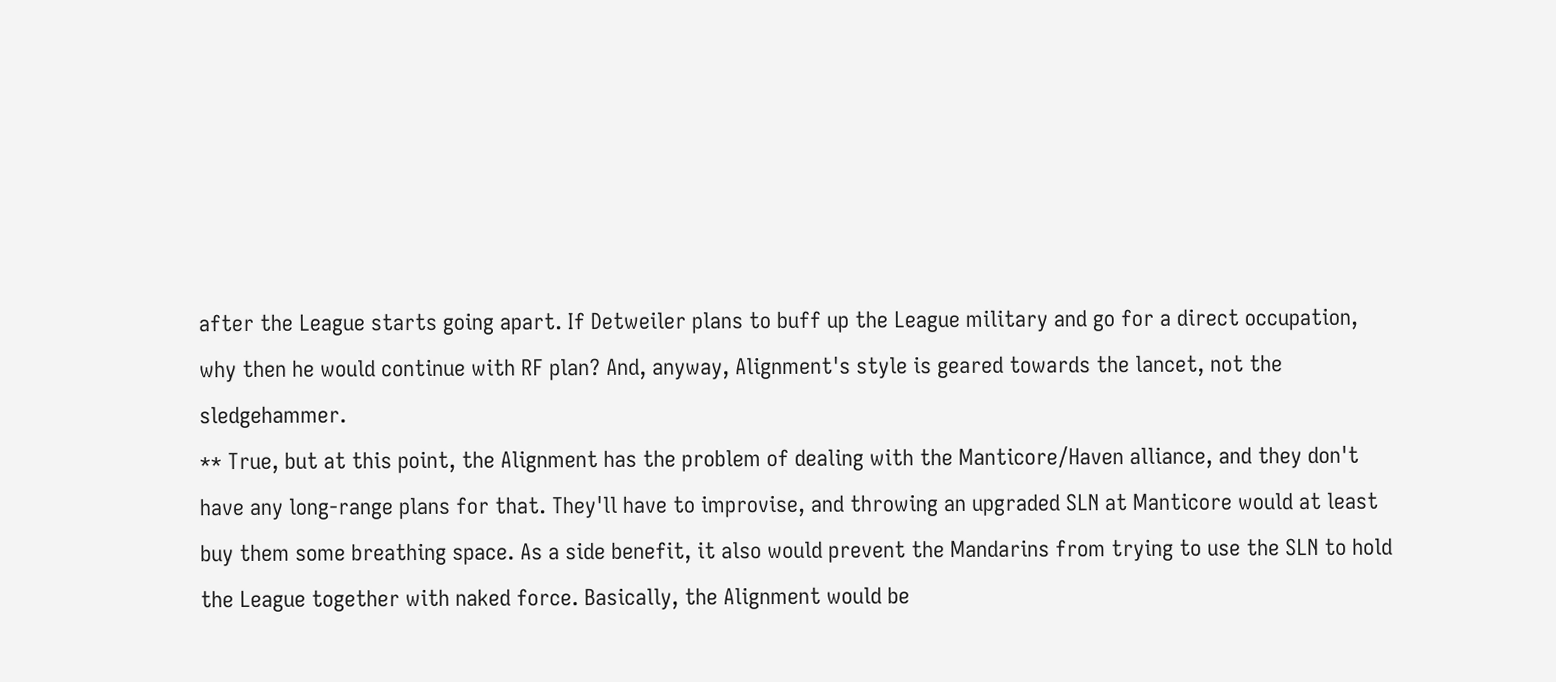after the League starts going apart. If Detweiler plans to buff up the League military and go for a direct occupation, why then he would continue with RF plan? And, anyway, Alignment's style is geared towards the lancet, not the sledgehammer.
** True, but at this point, the Alignment has the problem of dealing with the Manticore/Haven alliance, and they don't have any long-range plans for that. They'll have to improvise, and throwing an upgraded SLN at Manticore would at least buy them some breathing space. As a side benefit, it also would prevent the Mandarins from trying to use the SLN to hold the League together with naked force. Basically, the Alignment would be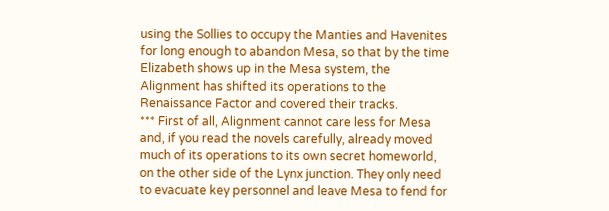using the Sollies to occupy the Manties and Havenites for long enough to abandon Mesa, so that by the time Elizabeth shows up in the Mesa system, the Alignment has shifted its operations to the Renaissance Factor and covered their tracks.
*** First of all, Alignment cannot care less for Mesa and, if you read the novels carefully, already moved much of its operations to its own secret homeworld, on the other side of the Lynx junction. They only need to evacuate key personnel and leave Mesa to fend for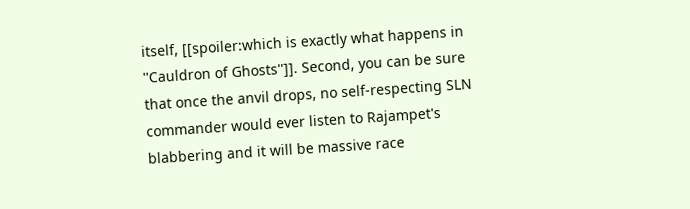itself, [[spoiler:which is exactly what happens in ''Cauldron of Ghosts'']]. Second, you can be sure that once the anvil drops, no self-respecting SLN commander would ever listen to Rajampet's blabbering and it will be massive race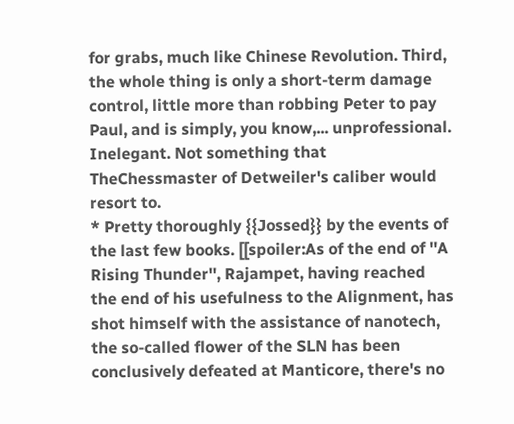for grabs, much like Chinese Revolution. Third, the whole thing is only a short-term damage control, little more than robbing Peter to pay Paul, and is simply, you know,... unprofessional. Inelegant. Not something that TheChessmaster of Detweiler's caliber would resort to.
* Pretty thoroughly {{Jossed}} by the events of the last few books. [[spoiler:As of the end of ''A Rising Thunder'', Rajampet, having reached the end of his usefulness to the Alignment, has shot himself with the assistance of nanotech, the so-called flower of the SLN has been conclusively defeated at Manticore, there's no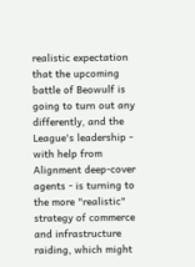realistic expectation that the upcoming battle of Beowulf is going to turn out any differently, and the League's leadership - with help from Alignment deep-cover agents - is turning to the more "realistic" strategy of commerce and infrastructure raiding, which might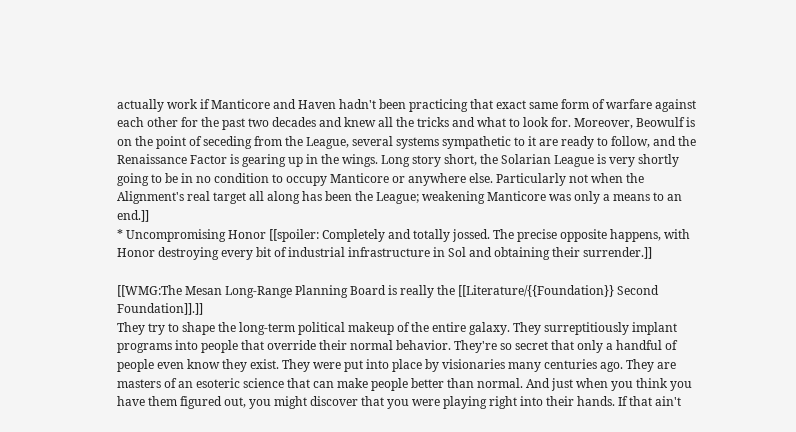actually work if Manticore and Haven hadn't been practicing that exact same form of warfare against each other for the past two decades and knew all the tricks and what to look for. Moreover, Beowulf is on the point of seceding from the League, several systems sympathetic to it are ready to follow, and the Renaissance Factor is gearing up in the wings. Long story short, the Solarian League is very shortly going to be in no condition to occupy Manticore or anywhere else. Particularly not when the Alignment's real target all along has been the League; weakening Manticore was only a means to an end.]]
* Uncompromising Honor [[spoiler: Completely and totally jossed. The precise opposite happens, with Honor destroying every bit of industrial infrastructure in Sol and obtaining their surrender.]]

[[WMG:The Mesan Long-Range Planning Board is really the [[Literature/{{Foundation}} Second Foundation]].]]
They try to shape the long-term political makeup of the entire galaxy. They surreptitiously implant programs into people that override their normal behavior. They're so secret that only a handful of people even know they exist. They were put into place by visionaries many centuries ago. They are masters of an esoteric science that can make people better than normal. And just when you think you have them figured out, you might discover that you were playing right into their hands. If that ain't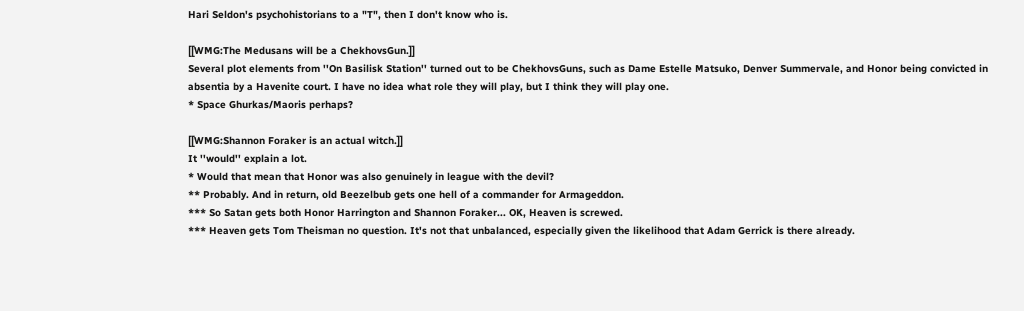Hari Seldon's psychohistorians to a "T", then I don't know who is.

[[WMG:The Medusans will be a ChekhovsGun.]]
Several plot elements from ''On Basilisk Station'' turned out to be ChekhovsGuns, such as Dame Estelle Matsuko, Denver Summervale, and Honor being convicted in absentia by a Havenite court. I have no idea what role they will play, but I think they will play one.
* Space Ghurkas/Maoris perhaps?

[[WMG:Shannon Foraker is an actual witch.]]
It ''would'' explain a lot.
* Would that mean that Honor was also genuinely in league with the devil?
** Probably. And in return, old Beezelbub gets one hell of a commander for Armageddon.
*** So Satan gets both Honor Harrington and Shannon Foraker... OK, Heaven is screwed.
*** Heaven gets Tom Theisman no question. It's not that unbalanced, especially given the likelihood that Adam Gerrick is there already.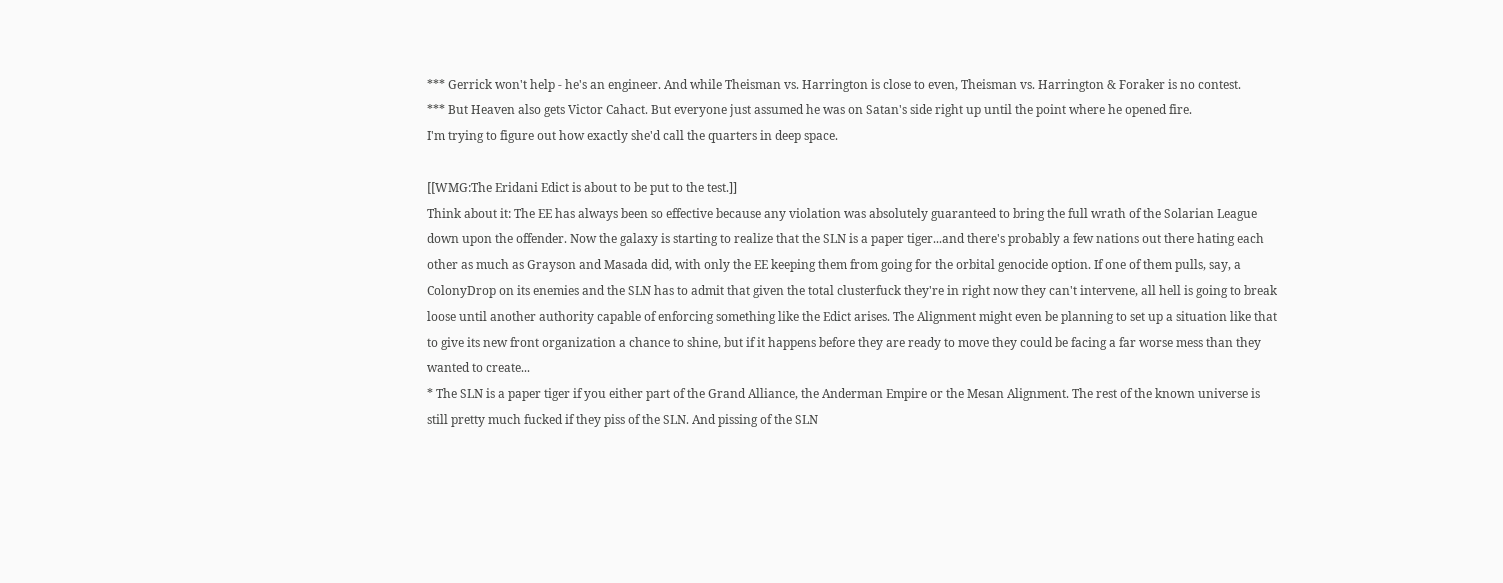*** Gerrick won't help - he's an engineer. And while Theisman vs. Harrington is close to even, Theisman vs. Harrington & Foraker is no contest.
*** But Heaven also gets Victor Cahact. But everyone just assumed he was on Satan's side right up until the point where he opened fire.
I'm trying to figure out how exactly she'd call the quarters in deep space.

[[WMG:The Eridani Edict is about to be put to the test.]]
Think about it: The EE has always been so effective because any violation was absolutely guaranteed to bring the full wrath of the Solarian League down upon the offender. Now the galaxy is starting to realize that the SLN is a paper tiger...and there's probably a few nations out there hating each other as much as Grayson and Masada did, with only the EE keeping them from going for the orbital genocide option. If one of them pulls, say, a ColonyDrop on its enemies and the SLN has to admit that given the total clusterfuck they're in right now they can't intervene, all hell is going to break loose until another authority capable of enforcing something like the Edict arises. The Alignment might even be planning to set up a situation like that to give its new front organization a chance to shine, but if it happens before they are ready to move they could be facing a far worse mess than they wanted to create...
* The SLN is a paper tiger if you either part of the Grand Alliance, the Anderman Empire or the Mesan Alignment. The rest of the known universe is still pretty much fucked if they piss of the SLN. And pissing of the SLN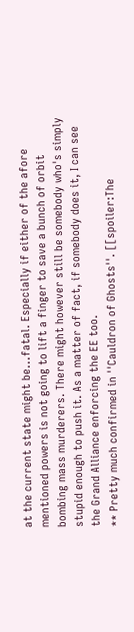at the current state might be...fatal. Especially if either of the afore mentioned powers is not going to lift a finger to save a bunch of orbit bombing mass murderers. There might however still be somebody who's simply stupid enough to push it. As a matter of fact, if somebody does it, I can see the Grand Alliance enforcing the EE too.
** Pretty much confirmed in ''Cauldron of Ghosts''. [[spoiler:The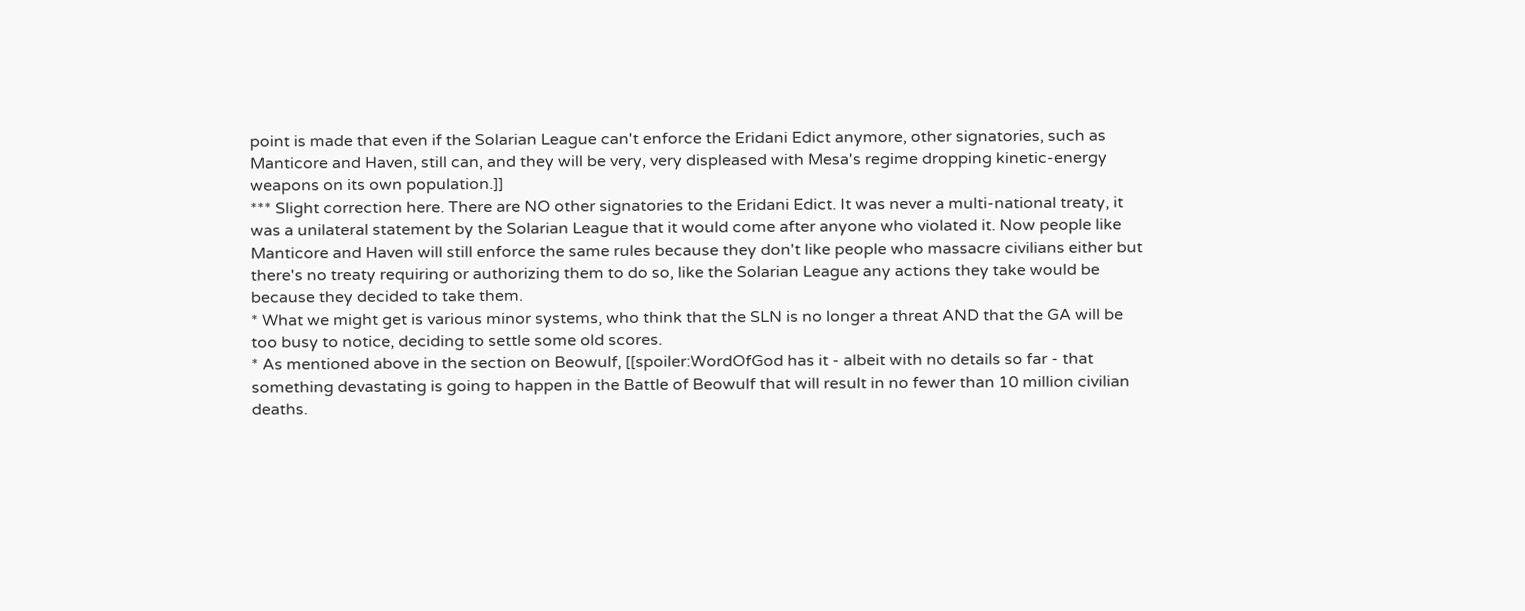point is made that even if the Solarian League can't enforce the Eridani Edict anymore, other signatories, such as Manticore and Haven, still can, and they will be very, very displeased with Mesa's regime dropping kinetic-energy weapons on its own population.]]
*** Slight correction here. There are NO other signatories to the Eridani Edict. It was never a multi-national treaty, it was a unilateral statement by the Solarian League that it would come after anyone who violated it. Now people like Manticore and Haven will still enforce the same rules because they don't like people who massacre civilians either but there's no treaty requiring or authorizing them to do so, like the Solarian League any actions they take would be because they decided to take them.
* What we might get is various minor systems, who think that the SLN is no longer a threat AND that the GA will be too busy to notice, deciding to settle some old scores.
* As mentioned above in the section on Beowulf, [[spoiler:WordOfGod has it - albeit with no details so far - that something devastating is going to happen in the Battle of Beowulf that will result in no fewer than 10 million civilian deaths.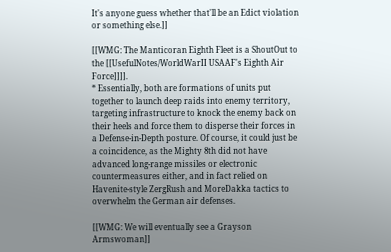It's anyone guess whether that'll be an Edict violation or something else.]]

[[WMG: The Manticoran Eighth Fleet is a ShoutOut to the [[UsefulNotes/WorldWarII USAAF's Eighth Air Force]]]].
* Essentially, both are formations of units put together to launch deep raids into enemy territory, targeting infrastructure to knock the enemy back on their heels and force them to disperse their forces in a Defense-in-Depth posture. Of course, it could just be a coincidence, as the Mighty 8th did not have advanced long-range missiles or electronic countermeasures either, and in fact relied on Havenite-style ZergRush and MoreDakka tactics to overwhelm the German air defenses.

[[WMG: We will eventually see a Grayson Armswoman]]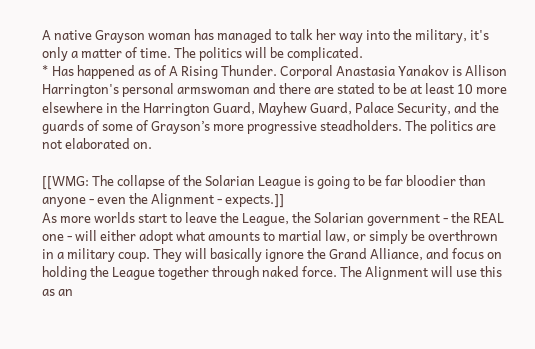A native Grayson woman has managed to talk her way into the military, it's only a matter of time. The politics will be complicated.
* Has happened as of A Rising Thunder. Corporal Anastasia Yanakov is Allison Harrington's personal armswoman and there are stated to be at least 10 more elsewhere in the Harrington Guard, Mayhew Guard, Palace Security, and the guards of some of Grayson’s more progressive steadholders. The politics are not elaborated on.

[[WMG: The collapse of the Solarian League is going to be far bloodier than anyone - even the Alignment - expects.]]
As more worlds start to leave the League, the Solarian government - the REAL one - will either adopt what amounts to martial law, or simply be overthrown in a military coup. They will basically ignore the Grand Alliance, and focus on holding the League together through naked force. The Alignment will use this as an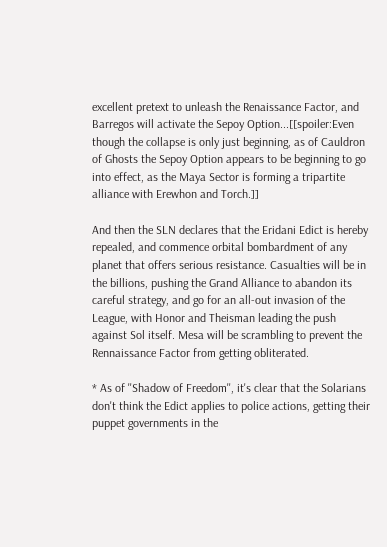excellent pretext to unleash the Renaissance Factor, and Barregos will activate the Sepoy Option...[[spoiler:Even though the collapse is only just beginning, as of Cauldron of Ghosts the Sepoy Option appears to be beginning to go into effect, as the Maya Sector is forming a tripartite alliance with Erewhon and Torch.]]

And then the SLN declares that the Eridani Edict is hereby repealed, and commence orbital bombardment of any planet that offers serious resistance. Casualties will be in the billions, pushing the Grand Alliance to abandon its careful strategy, and go for an all-out invasion of the League, with Honor and Theisman leading the push against Sol itself. Mesa will be scrambling to prevent the Rennaissance Factor from getting obliterated.

* As of ''Shadow of Freedom'', it's clear that the Solarians don't think the Edict applies to police actions, getting their puppet governments in the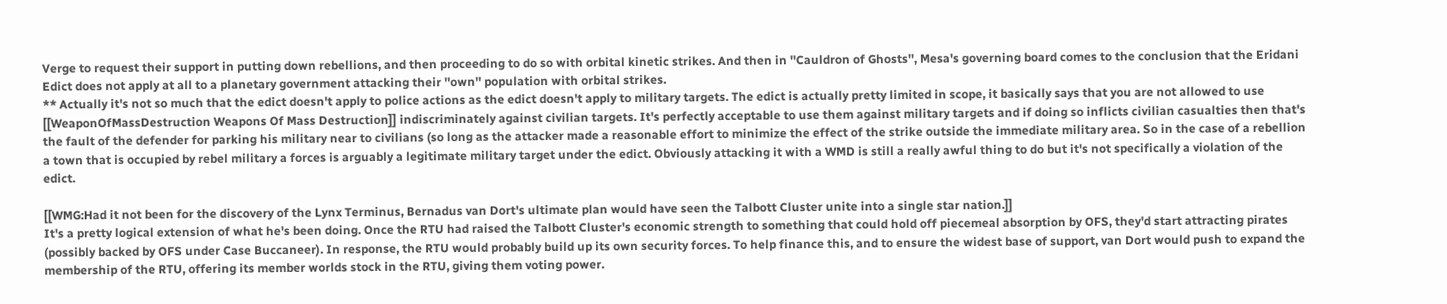Verge to request their support in putting down rebellions, and then proceeding to do so with orbital kinetic strikes. And then in ''Cauldron of Ghosts'', Mesa's governing board comes to the conclusion that the Eridani Edict does not apply at all to a planetary government attacking their ''own'' population with orbital strikes.
** Actually it's not so much that the edict doesn't apply to police actions as the edict doesn't apply to military targets. The edict is actually pretty limited in scope, it basically says that you are not allowed to use [[WeaponOfMassDestruction Weapons Of Mass Destruction]] indiscriminately against civilian targets. It's perfectly acceptable to use them against military targets and if doing so inflicts civilian casualties then that's the fault of the defender for parking his military near to civilians (so long as the attacker made a reasonable effort to minimize the effect of the strike outside the immediate military area. So in the case of a rebellion a town that is occupied by rebel military a forces is arguably a legitimate military target under the edict. Obviously attacking it with a WMD is still a really awful thing to do but it's not specifically a violation of the edict.

[[WMG:Had it not been for the discovery of the Lynx Terminus, Bernadus van Dort's ultimate plan would have seen the Talbott Cluster unite into a single star nation.]]
It's a pretty logical extension of what he's been doing. Once the RTU had raised the Talbott Cluster's economic strength to something that could hold off piecemeal absorption by OFS, they'd start attracting pirates (possibly backed by OFS under Case Buccaneer). In response, the RTU would probably build up its own security forces. To help finance this, and to ensure the widest base of support, van Dort would push to expand the membership of the RTU, offering its member worlds stock in the RTU, giving them voting power.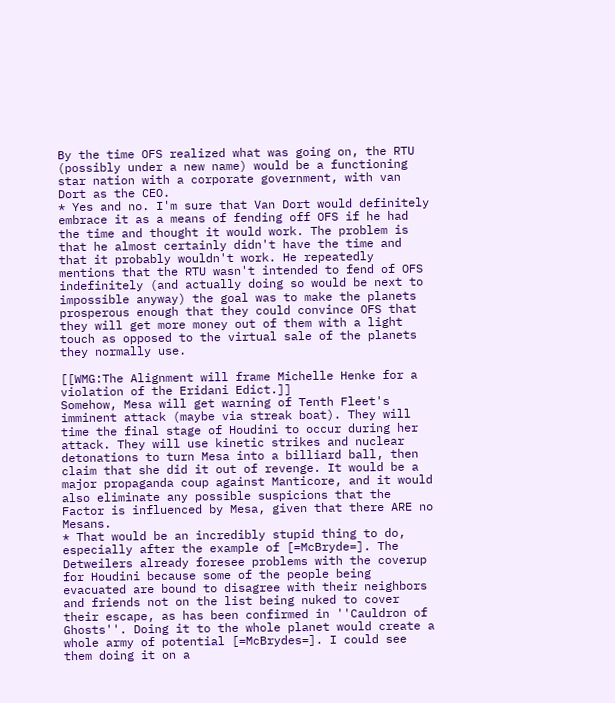By the time OFS realized what was going on, the RTU (possibly under a new name) would be a functioning star nation with a corporate government, with van Dort as the CEO.
* Yes and no. I'm sure that Van Dort would definitely embrace it as a means of fending off OFS if he had the time and thought it would work. The problem is that he almost certainly didn't have the time and that it probably wouldn't work. He repeatedly mentions that the RTU wasn't intended to fend of OFS indefinitely (and actually doing so would be next to impossible anyway) the goal was to make the planets prosperous enough that they could convince OFS that they will get more money out of them with a light touch as opposed to the virtual sale of the planets they normally use.

[[WMG:The Alignment will frame Michelle Henke for a violation of the Eridani Edict.]]
Somehow, Mesa will get warning of Tenth Fleet's imminent attack (maybe via streak boat). They will time the final stage of Houdini to occur during her attack. They will use kinetic strikes and nuclear detonations to turn Mesa into a billiard ball, then claim that she did it out of revenge. It would be a major propaganda coup against Manticore, and it would also eliminate any possible suspicions that the Factor is influenced by Mesa, given that there ARE no Mesans.
* That would be an incredibly stupid thing to do, especially after the example of [=McBryde=]. The Detweilers already foresee problems with the coverup for Houdini because some of the people being evacuated are bound to disagree with their neighbors and friends not on the list being nuked to cover their escape, as has been confirmed in ''Cauldron of Ghosts''. Doing it to the whole planet would create a whole army of potential [=McBrydes=]. I could see them doing it on a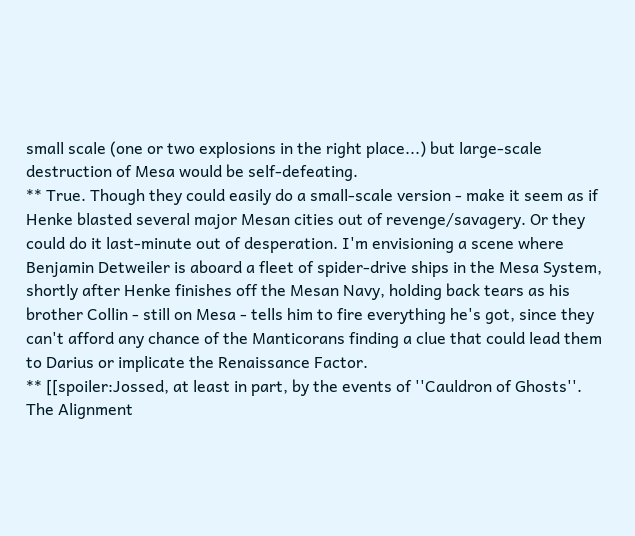small scale (one or two explosions in the right place...) but large-scale destruction of Mesa would be self-defeating.
** True. Though they could easily do a small-scale version - make it seem as if Henke blasted several major Mesan cities out of revenge/savagery. Or they could do it last-minute out of desperation. I'm envisioning a scene where Benjamin Detweiler is aboard a fleet of spider-drive ships in the Mesa System, shortly after Henke finishes off the Mesan Navy, holding back tears as his brother Collin - still on Mesa - tells him to fire everything he's got, since they can't afford any chance of the Manticorans finding a clue that could lead them to Darius or implicate the Renaissance Factor.
** [[spoiler:Jossed, at least in part, by the events of ''Cauldron of Ghosts''. The Alignment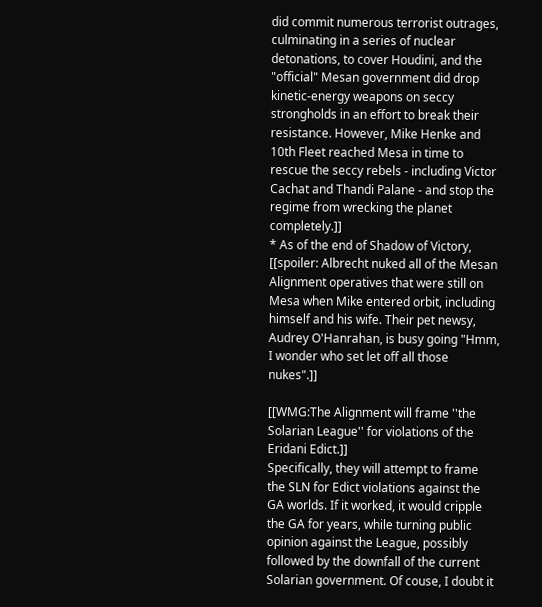did commit numerous terrorist outrages, culminating in a series of nuclear detonations, to cover Houdini, and the "official" Mesan government did drop kinetic-energy weapons on seccy strongholds in an effort to break their resistance. However, Mike Henke and 10th Fleet reached Mesa in time to rescue the seccy rebels - including Victor Cachat and Thandi Palane - and stop the regime from wrecking the planet completely.]]
* As of the end of Shadow of Victory, [[spoiler: Albrecht nuked all of the Mesan Alignment operatives that were still on Mesa when Mike entered orbit, including himself and his wife. Their pet newsy, Audrey O'Hanrahan, is busy going "Hmm, I wonder who set let off all those nukes".]]

[[WMG:The Alignment will frame ''the Solarian League'' for violations of the Eridani Edict.]]
Specifically, they will attempt to frame the SLN for Edict violations against the GA worlds. If it worked, it would cripple the GA for years, while turning public opinion against the League, possibly followed by the downfall of the current Solarian government. Of couse, I doubt it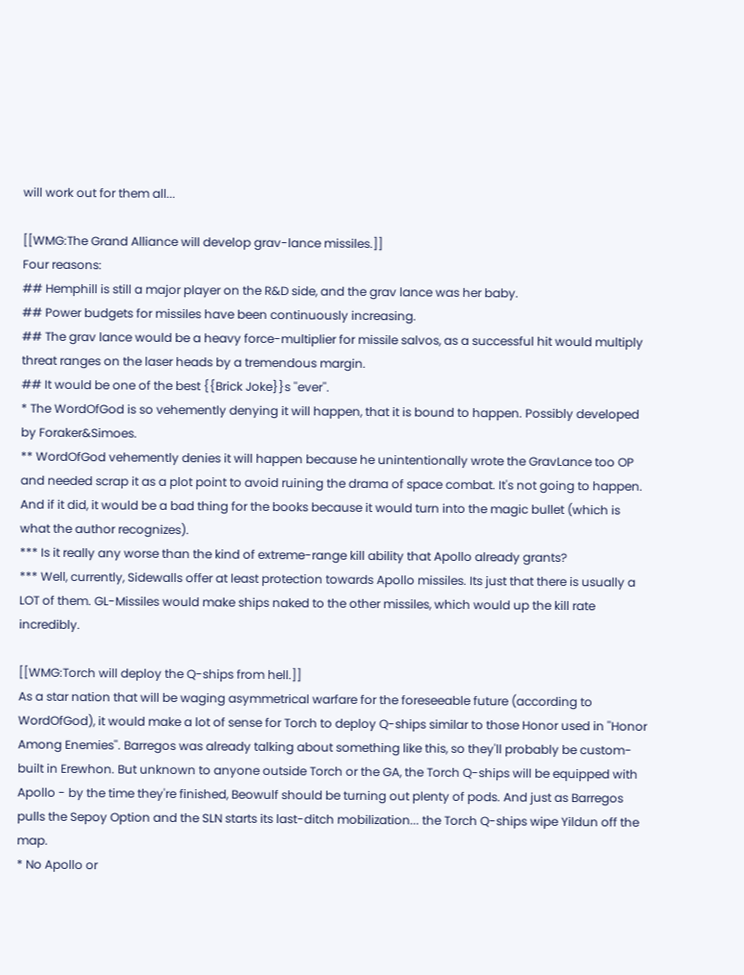will work out for them all...

[[WMG:The Grand Alliance will develop grav-lance missiles.]]
Four reasons:
## Hemphill is still a major player on the R&D side, and the grav lance was her baby.
## Power budgets for missiles have been continuously increasing.
## The grav lance would be a heavy force-multiplier for missile salvos, as a successful hit would multiply threat ranges on the laser heads by a tremendous margin.
## It would be one of the best {{Brick Joke}}s ''ever''.
* The WordOfGod is so vehemently denying it will happen, that it is bound to happen. Possibly developed by Foraker&Simoes.
** WordOfGod vehemently denies it will happen because he unintentionally wrote the GravLance too OP and needed scrap it as a plot point to avoid ruining the drama of space combat. It's not going to happen. And if it did, it would be a bad thing for the books because it would turn into the magic bullet (which is what the author recognizes).
*** Is it really any worse than the kind of extreme-range kill ability that Apollo already grants?
*** Well, currently, Sidewalls offer at least protection towards Apollo missiles. Its just that there is usually a LOT of them. GL-Missiles would make ships naked to the other missiles, which would up the kill rate incredibly.

[[WMG:Torch will deploy the Q-ships from hell.]]
As a star nation that will be waging asymmetrical warfare for the foreseeable future (according to WordOfGod), it would make a lot of sense for Torch to deploy Q-ships similar to those Honor used in ''Honor Among Enemies''. Barregos was already talking about something like this, so they'll probably be custom-built in Erewhon. But unknown to anyone outside Torch or the GA, the Torch Q-ships will be equipped with Apollo - by the time they're finished, Beowulf should be turning out plenty of pods. And just as Barregos pulls the Sepoy Option and the SLN starts its last-ditch mobilization... the Torch Q-ships wipe Yildun off the map.
* No Apollo or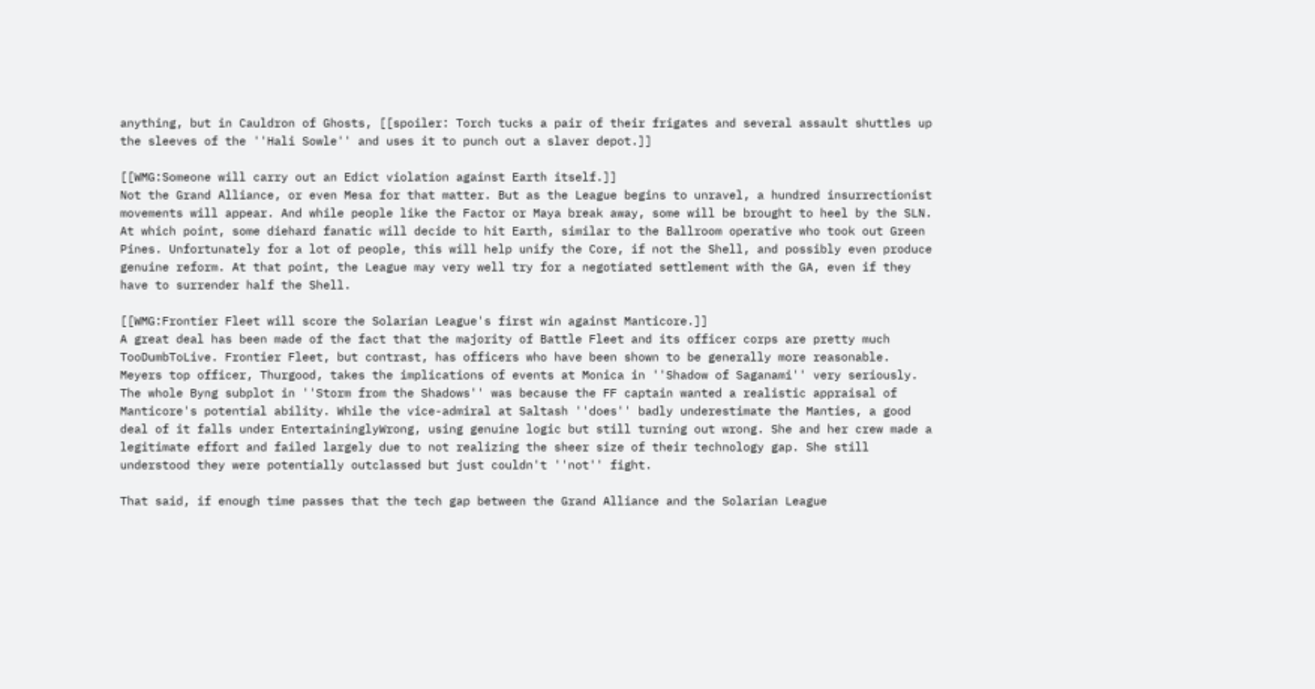anything, but in Cauldron of Ghosts, [[spoiler: Torch tucks a pair of their frigates and several assault shuttles up the sleeves of the ''Hali Sowle'' and uses it to punch out a slaver depot.]]

[[WMG:Someone will carry out an Edict violation against Earth itself.]]
Not the Grand Alliance, or even Mesa for that matter. But as the League begins to unravel, a hundred insurrectionist movements will appear. And while people like the Factor or Maya break away, some will be brought to heel by the SLN. At which point, some diehard fanatic will decide to hit Earth, similar to the Ballroom operative who took out Green Pines. Unfortunately for a lot of people, this will help unify the Core, if not the Shell, and possibly even produce genuine reform. At that point, the League may very well try for a negotiated settlement with the GA, even if they have to surrender half the Shell.

[[WMG:Frontier Fleet will score the Solarian League's first win against Manticore.]]
A great deal has been made of the fact that the majority of Battle Fleet and its officer corps are pretty much TooDumbToLive. Frontier Fleet, but contrast, has officers who have been shown to be generally more reasonable. Meyers top officer, Thurgood, takes the implications of events at Monica in ''Shadow of Saganami'' very seriously. The whole Byng subplot in ''Storm from the Shadows'' was because the FF captain wanted a realistic appraisal of Manticore's potential ability. While the vice-admiral at Saltash ''does'' badly underestimate the Manties, a good deal of it falls under EntertaininglyWrong, using genuine logic but still turning out wrong. She and her crew made a legitimate effort and failed largely due to not realizing the sheer size of their technology gap. She still understood they were potentially outclassed but just couldn't ''not'' fight.

That said, if enough time passes that the tech gap between the Grand Alliance and the Solarian League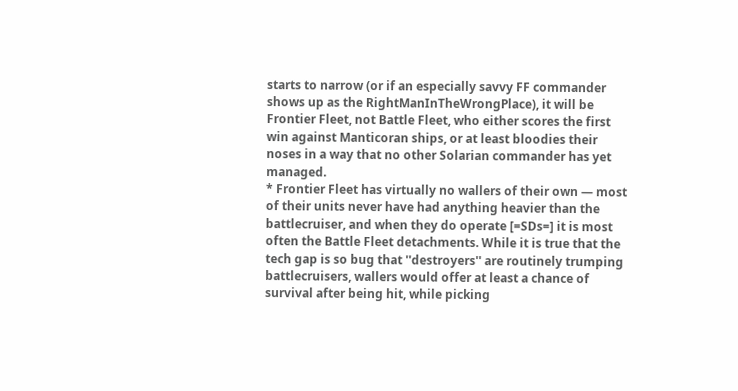starts to narrow (or if an especially savvy FF commander shows up as the RightManInTheWrongPlace), it will be Frontier Fleet, not Battle Fleet, who either scores the first win against Manticoran ships, or at least bloodies their noses in a way that no other Solarian commander has yet managed.
* Frontier Fleet has virtually no wallers of their own — most of their units never have had anything heavier than the battlecruiser, and when they do operate [=SDs=] it is most often the Battle Fleet detachments. While it is true that the tech gap is so bug that ''destroyers'' are routinely trumping battlecruisers, wallers would offer at least a chance of survival after being hit, while picking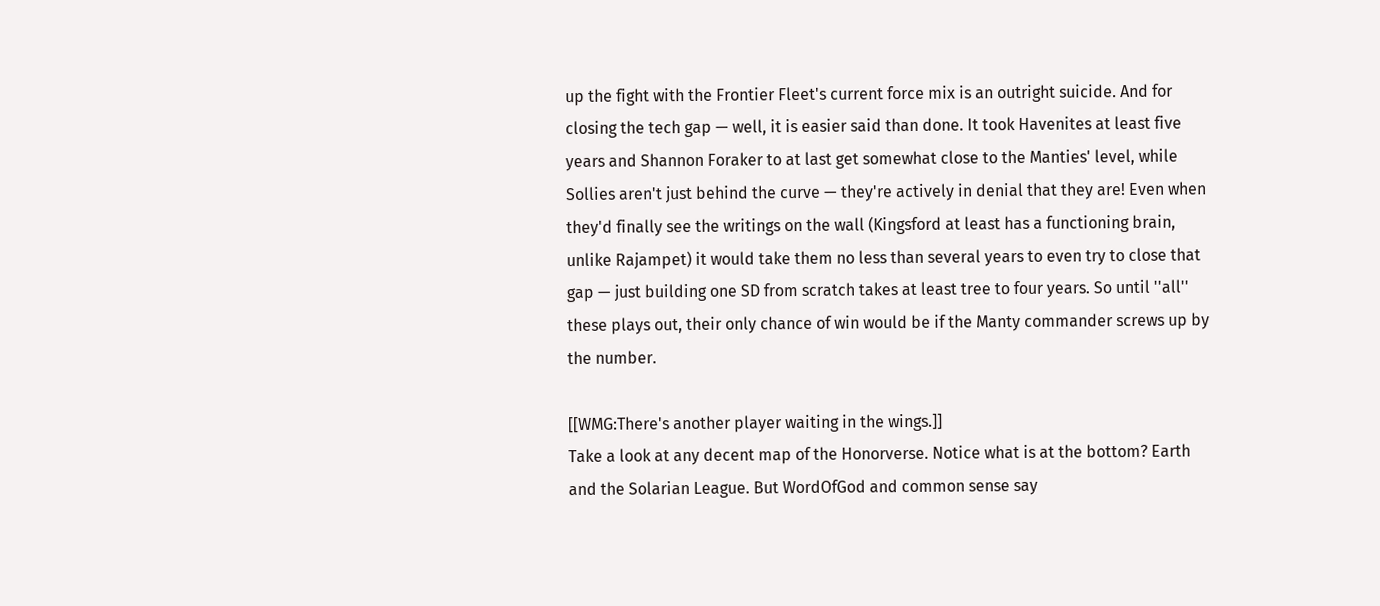up the fight with the Frontier Fleet's current force mix is an outright suicide. And for closing the tech gap — well, it is easier said than done. It took Havenites at least five years and Shannon Foraker to at last get somewhat close to the Manties' level, while Sollies aren't just behind the curve — they're actively in denial that they are! Even when they'd finally see the writings on the wall (Kingsford at least has a functioning brain, unlike Rajampet) it would take them no less than several years to even try to close that gap — just building one SD from scratch takes at least tree to four years. So until ''all'' these plays out, their only chance of win would be if the Manty commander screws up by the number.

[[WMG:There's another player waiting in the wings.]]
Take a look at any decent map of the Honorverse. Notice what is at the bottom? Earth and the Solarian League. But WordOfGod and common sense say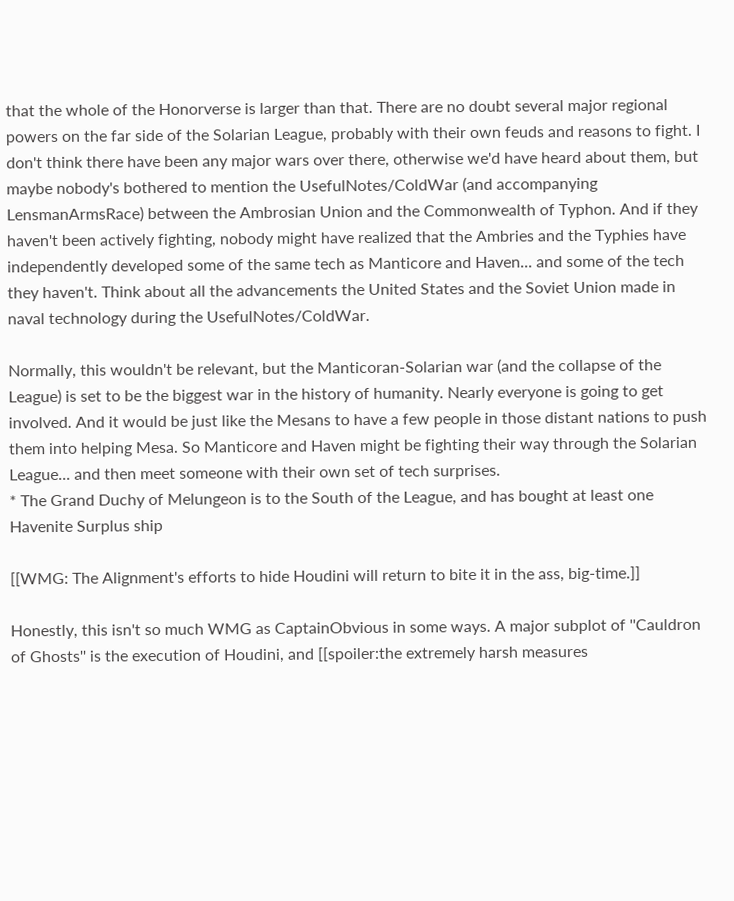that the whole of the Honorverse is larger than that. There are no doubt several major regional powers on the far side of the Solarian League, probably with their own feuds and reasons to fight. I don't think there have been any major wars over there, otherwise we'd have heard about them, but maybe nobody's bothered to mention the UsefulNotes/ColdWar (and accompanying LensmanArmsRace) between the Ambrosian Union and the Commonwealth of Typhon. And if they haven't been actively fighting, nobody might have realized that the Ambries and the Typhies have independently developed some of the same tech as Manticore and Haven... and some of the tech they haven't. Think about all the advancements the United States and the Soviet Union made in naval technology during the UsefulNotes/ColdWar.

Normally, this wouldn't be relevant, but the Manticoran-Solarian war (and the collapse of the League) is set to be the biggest war in the history of humanity. Nearly everyone is going to get involved. And it would be just like the Mesans to have a few people in those distant nations to push them into helping Mesa. So Manticore and Haven might be fighting their way through the Solarian League... and then meet someone with their own set of tech surprises.
* The Grand Duchy of Melungeon is to the South of the League, and has bought at least one Havenite Surplus ship

[[WMG: The Alignment's efforts to hide Houdini will return to bite it in the ass, big-time.]]

Honestly, this isn't so much WMG as CaptainObvious in some ways. A major subplot of ''Cauldron of Ghosts'' is the execution of Houdini, and [[spoiler:the extremely harsh measures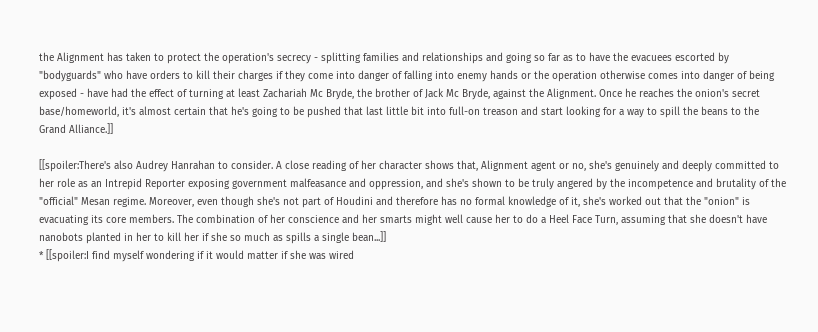the Alignment has taken to protect the operation's secrecy - splitting families and relationships and going so far as to have the evacuees escorted by "bodyguards" who have orders to kill their charges if they come into danger of falling into enemy hands or the operation otherwise comes into danger of being exposed - have had the effect of turning at least Zachariah Mc Bryde, the brother of Jack Mc Bryde, against the Alignment. Once he reaches the onion's secret base/homeworld, it's almost certain that he's going to be pushed that last little bit into full-on treason and start looking for a way to spill the beans to the Grand Alliance.]]

[[spoiler:There's also Audrey Hanrahan to consider. A close reading of her character shows that, Alignment agent or no, she's genuinely and deeply committed to her role as an Intrepid Reporter exposing government malfeasance and oppression, and she's shown to be truly angered by the incompetence and brutality of the "official" Mesan regime. Moreover, even though she's not part of Houdini and therefore has no formal knowledge of it, she's worked out that the "onion" is evacuating its core members. The combination of her conscience and her smarts might well cause her to do a Heel Face Turn, assuming that she doesn't have nanobots planted in her to kill her if she so much as spills a single bean...]]
* [[spoiler:I find myself wondering if it would matter if she was wired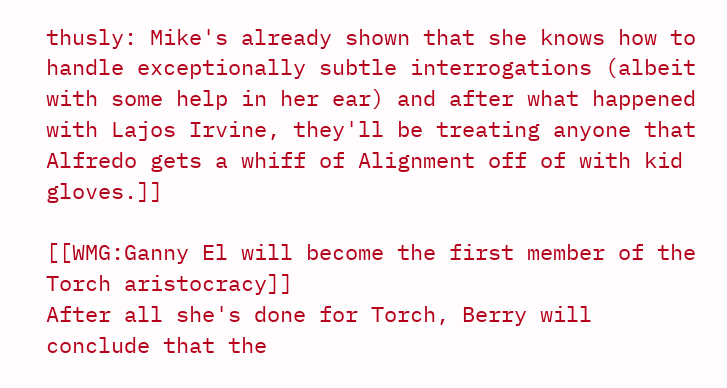thusly: Mike's already shown that she knows how to handle exceptionally subtle interrogations (albeit with some help in her ear) and after what happened with Lajos Irvine, they'll be treating anyone that Alfredo gets a whiff of Alignment off of with kid gloves.]]

[[WMG:Ganny El will become the first member of the Torch aristocracy]]
After all she's done for Torch, Berry will conclude that the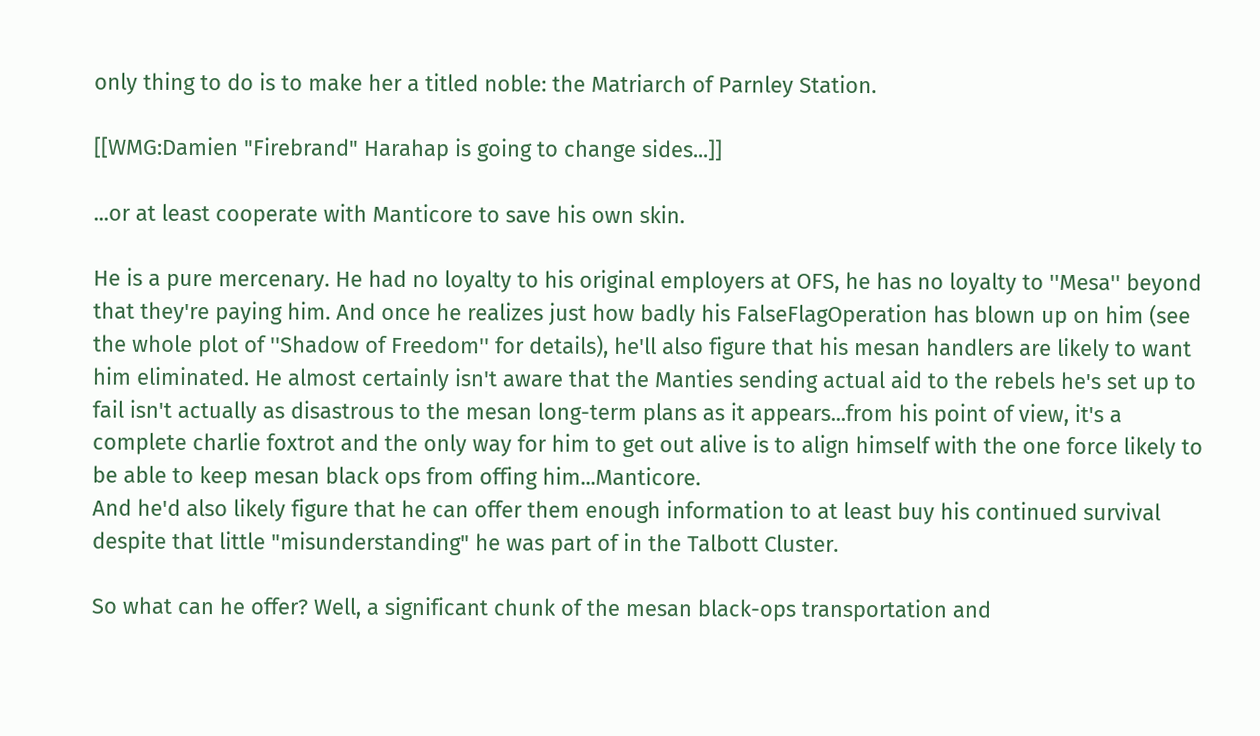only thing to do is to make her a titled noble: the Matriarch of Parnley Station.

[[WMG:Damien "Firebrand" Harahap is going to change sides...]]

...or at least cooperate with Manticore to save his own skin.

He is a pure mercenary. He had no loyalty to his original employers at OFS, he has no loyalty to ''Mesa'' beyond that they're paying him. And once he realizes just how badly his FalseFlagOperation has blown up on him (see the whole plot of ''Shadow of Freedom'' for details), he'll also figure that his mesan handlers are likely to want him eliminated. He almost certainly isn't aware that the Manties sending actual aid to the rebels he's set up to fail isn't actually as disastrous to the mesan long-term plans as it appears...from his point of view, it's a complete charlie foxtrot and the only way for him to get out alive is to align himself with the one force likely to be able to keep mesan black ops from offing him...Manticore.
And he'd also likely figure that he can offer them enough information to at least buy his continued survival despite that little "misunderstanding" he was part of in the Talbott Cluster.

So what can he offer? Well, a significant chunk of the mesan black-ops transportation and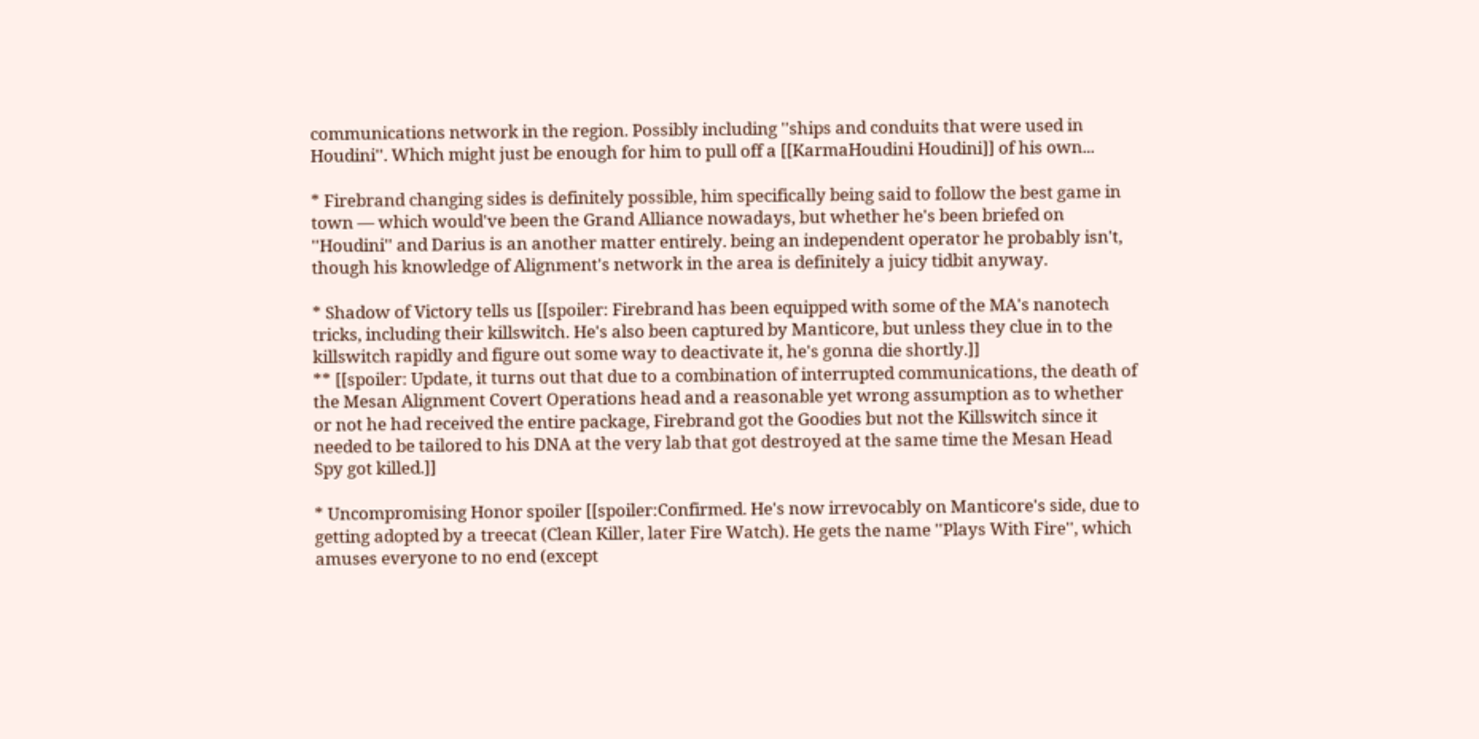communications network in the region. Possibly including ''ships and conduits that were used in Houdini''. Which might just be enough for him to pull off a [[KarmaHoudini Houdini]] of his own...

* Firebrand changing sides is definitely possible, him specifically being said to follow the best game in town — which would've been the Grand Alliance nowadays, but whether he's been briefed on ''Houdini'' and Darius is an another matter entirely. being an independent operator he probably isn't, though his knowledge of Alignment's network in the area is definitely a juicy tidbit anyway.

* Shadow of Victory tells us [[spoiler: Firebrand has been equipped with some of the MA's nanotech tricks, including their killswitch. He's also been captured by Manticore, but unless they clue in to the killswitch rapidly and figure out some way to deactivate it, he's gonna die shortly.]]
** [[spoiler: Update, it turns out that due to a combination of interrupted communications, the death of the Mesan Alignment Covert Operations head and a reasonable yet wrong assumption as to whether or not he had received the entire package, Firebrand got the Goodies but not the Killswitch since it needed to be tailored to his DNA at the very lab that got destroyed at the same time the Mesan Head Spy got killed.]]

* Uncompromising Honor spoiler [[spoiler:Confirmed. He's now irrevocably on Manticore's side, due to getting adopted by a treecat (Clean Killer, later Fire Watch). He gets the name ''Plays With Fire'', which amuses everyone to no end (except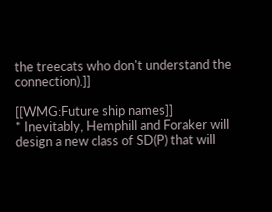the treecats who don't understand the connection).]]

[[WMG:Future ship names]]
* Inevitably, Hemphill and Foraker will design a new class of SD(P) that will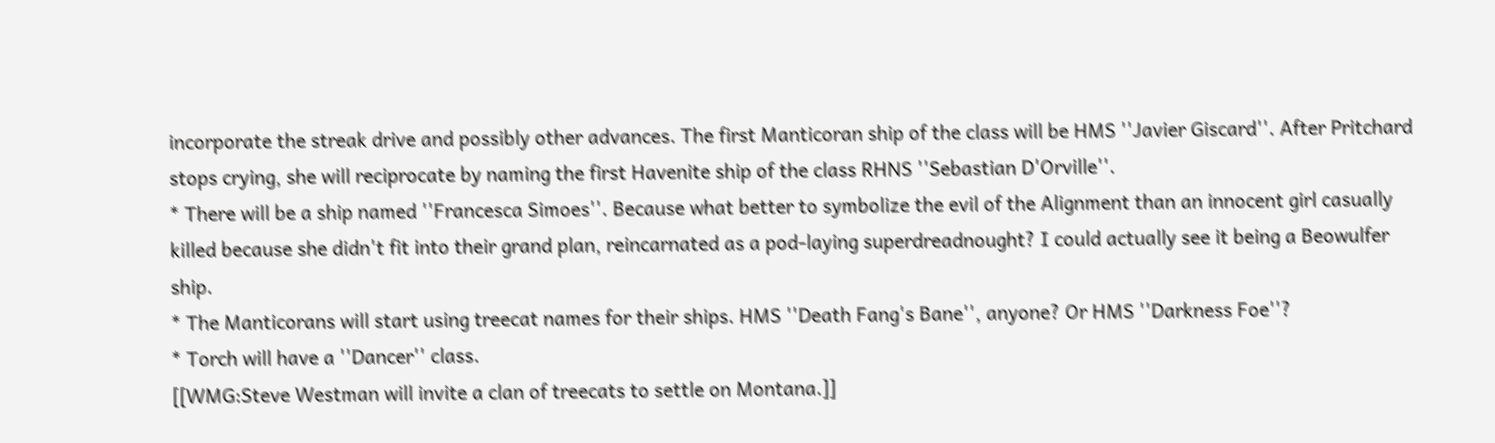incorporate the streak drive and possibly other advances. The first Manticoran ship of the class will be HMS ''Javier Giscard''. After Pritchard stops crying, she will reciprocate by naming the first Havenite ship of the class RHNS ''Sebastian D'Orville''.
* There will be a ship named ''Francesca Simoes''. Because what better to symbolize the evil of the Alignment than an innocent girl casually killed because she didn't fit into their grand plan, reincarnated as a pod-laying superdreadnought? I could actually see it being a Beowulfer ship.
* The Manticorans will start using treecat names for their ships. HMS ''Death Fang's Bane'', anyone? Or HMS ''Darkness Foe''?
* Torch will have a ''Dancer'' class.
[[WMG:Steve Westman will invite a clan of treecats to settle on Montana.]]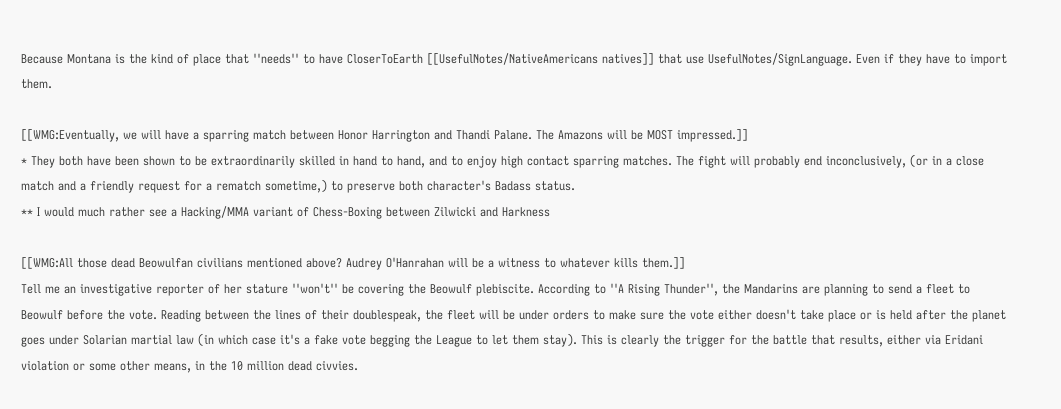Because Montana is the kind of place that ''needs'' to have CloserToEarth [[UsefulNotes/NativeAmericans natives]] that use UsefulNotes/SignLanguage. Even if they have to import them.

[[WMG:Eventually, we will have a sparring match between Honor Harrington and Thandi Palane. The Amazons will be MOST impressed.]]
* They both have been shown to be extraordinarily skilled in hand to hand, and to enjoy high contact sparring matches. The fight will probably end inconclusively, (or in a close match and a friendly request for a rematch sometime,) to preserve both character's Badass status.
** I would much rather see a Hacking/MMA variant of Chess-Boxing between Zilwicki and Harkness

[[WMG:All those dead Beowulfan civilians mentioned above? Audrey O'Hanrahan will be a witness to whatever kills them.]]
Tell me an investigative reporter of her stature ''won't'' be covering the Beowulf plebiscite. According to ''A Rising Thunder'', the Mandarins are planning to send a fleet to Beowulf before the vote. Reading between the lines of their doublespeak, the fleet will be under orders to make sure the vote either doesn't take place or is held after the planet goes under Solarian martial law (in which case it's a fake vote begging the League to let them stay). This is clearly the trigger for the battle that results, either via Eridani violation or some other means, in the 10 million dead civvies.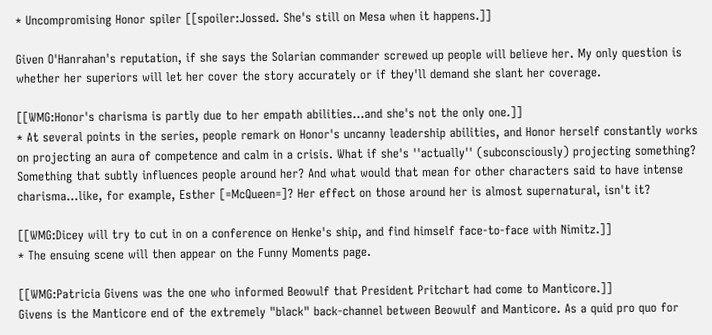* Uncompromising Honor spiler [[spoiler:Jossed. She's still on Mesa when it happens.]]

Given O'Hanrahan's reputation, if she says the Solarian commander screwed up people will believe her. My only question is whether her superiors will let her cover the story accurately or if they'll demand she slant her coverage.

[[WMG:Honor's charisma is partly due to her empath abilities...and she's not the only one.]]
* At several points in the series, people remark on Honor's uncanny leadership abilities, and Honor herself constantly works on projecting an aura of competence and calm in a crisis. What if she's ''actually'' (subconsciously) projecting something? Something that subtly influences people around her? And what would that mean for other characters said to have intense charisma...like, for example, Esther [=McQueen=]? Her effect on those around her is almost supernatural, isn't it?

[[WMG:Dicey will try to cut in on a conference on Henke's ship, and find himself face-to-face with Nimitz.]]
* The ensuing scene will then appear on the Funny Moments page.

[[WMG:Patricia Givens was the one who informed Beowulf that President Pritchart had come to Manticore.]]
Givens is the Manticore end of the extremely "black" back-channel between Beowulf and Manticore. As a quid pro quo for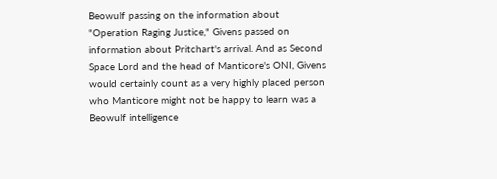Beowulf passing on the information about "Operation Raging Justice," Givens passed on information about Pritchart's arrival. And as Second Space Lord and the head of Manticore's ONI, Givens would certainly count as a very highly placed person who Manticore might not be happy to learn was a Beowulf intelligence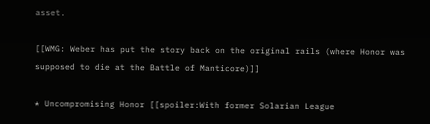asset.

[[WMG: Weber has put the story back on the original rails (where Honor was supposed to die at the Battle of Manticore)]]

* Uncompromising Honor [[spoiler:With former Solarian League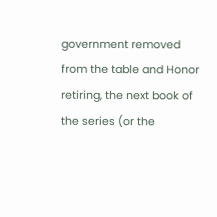government removed from the table and Honor retiring, the next book of the series (or the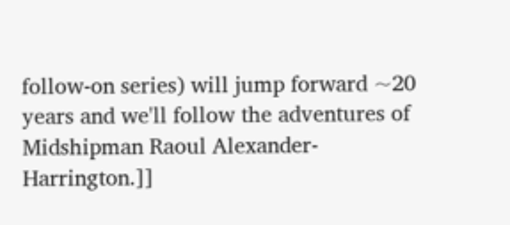follow-on series) will jump forward ~20 years and we'll follow the adventures of Midshipman Raoul Alexander-Harrington.]]